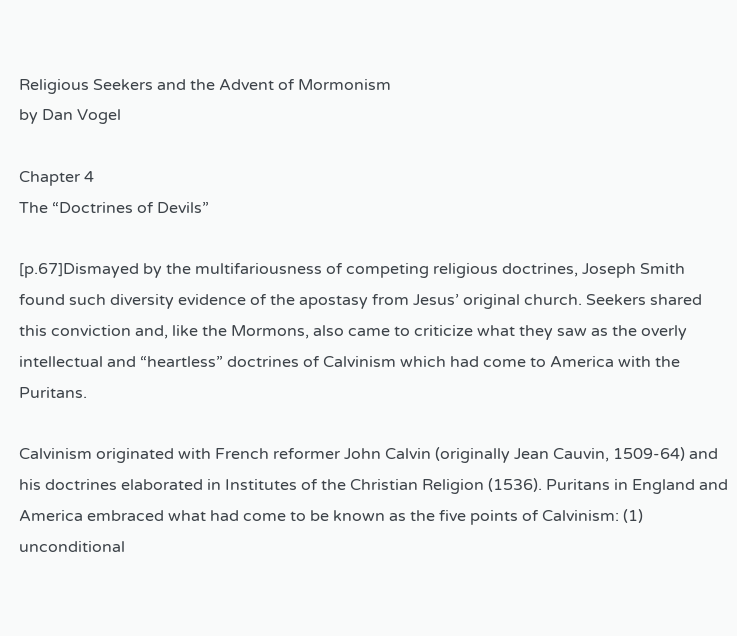Religious Seekers and the Advent of Mormonism
by Dan Vogel

Chapter 4
The “Doctrines of Devils”

[p.67]Dismayed by the multifariousness of competing religious doctrines, Joseph Smith found such diversity evidence of the apostasy from Jesus’ original church. Seekers shared this conviction and, like the Mormons, also came to criticize what they saw as the overly intellectual and “heartless” doctrines of Calvinism which had come to America with the Puritans.

Calvinism originated with French reformer John Calvin (originally Jean Cauvin, 1509-64) and his doctrines elaborated in Institutes of the Christian Religion (1536). Puritans in England and America embraced what had come to be known as the five points of Calvinism: (1) unconditional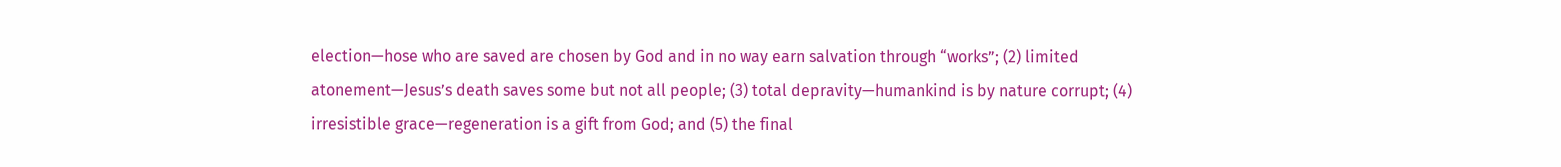election—hose who are saved are chosen by God and in no way earn salvation through “works”; (2) limited atonement—Jesus’s death saves some but not all people; (3) total depravity—humankind is by nature corrupt; (4) irresistible grace—regeneration is a gift from God; and (5) the final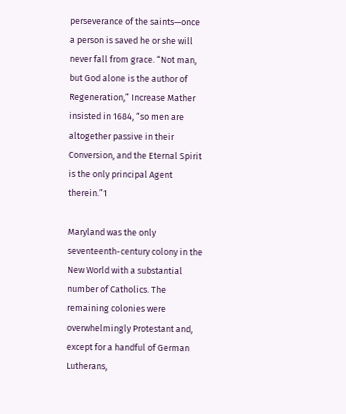perseverance of the saints—once a person is saved he or she will never fall from grace. “Not man, but God alone is the author of Regeneration,” Increase Mather insisted in 1684, “so men are altogether passive in their Conversion, and the Eternal Spirit is the only principal Agent therein.”1

Maryland was the only seventeenth-century colony in the New World with a substantial number of Catholics. The remaining colonies were overwhelmingly Protestant and, except for a handful of German Lutherans,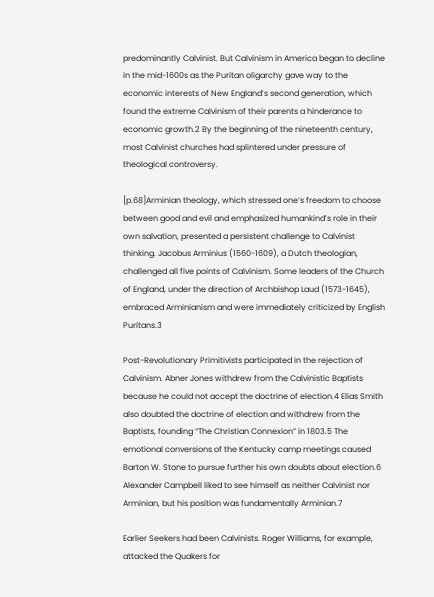predominantly Calvinist. But Calvinism in America began to decline in the mid-1600s as the Puritan oligarchy gave way to the economic interests of New England’s second generation, which found the extreme Calvinism of their parents a hinderance to economic growth.2 By the beginning of the nineteenth century, most Calvinist churches had splintered under pressure of theological controversy.

[p.68]Arminian theology, which stressed one’s freedom to choose between good and evil and emphasized humankind’s role in their own salvation, presented a persistent challenge to Calvinist thinking. Jacobus Arminius (1560-1609), a Dutch theologian, challenged all five points of Calvinism. Some leaders of the Church of England, under the direction of Archbishop Laud (1573-1645), embraced Arminianism and were immediately criticized by English Puritans.3

Post-Revolutionary Primitivists participated in the rejection of Calvinism. Abner Jones withdrew from the Calvinistic Baptists because he could not accept the doctrine of election.4 Elias Smith also doubted the doctrine of election and withdrew from the Baptists, founding “The Christian Connexion” in 1803.5 The emotional conversions of the Kentucky camp meetings caused Barton W. Stone to pursue further his own doubts about election.6 Alexander Campbell liked to see himself as neither Calvinist nor Arminian, but his position was fundamentally Arminian.7

Earlier Seekers had been Calvinists. Roger Williams, for example, attacked the Quakers for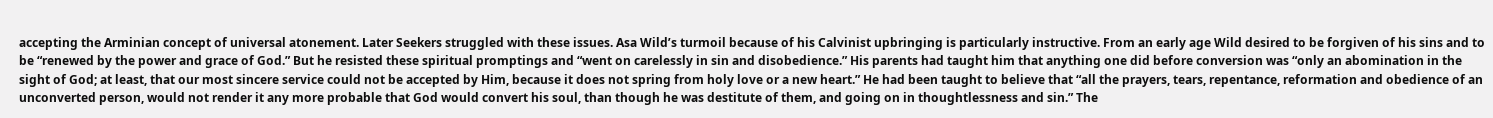accepting the Arminian concept of universal atonement. Later Seekers struggled with these issues. Asa Wild’s turmoil because of his Calvinist upbringing is particularly instructive. From an early age Wild desired to be forgiven of his sins and to be “renewed by the power and grace of God.” But he resisted these spiritual promptings and “went on carelessly in sin and disobedience.” His parents had taught him that anything one did before conversion was “only an abomination in the sight of God; at least, that our most sincere service could not be accepted by Him, because it does not spring from holy love or a new heart.” He had been taught to believe that “all the prayers, tears, repentance, reformation and obedience of an unconverted person, would not render it any more probable that God would convert his soul, than though he was destitute of them, and going on in thoughtlessness and sin.” The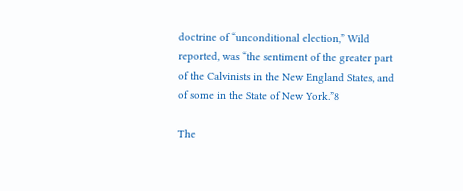doctrine of “unconditional election,” Wild reported, was “the sentiment of the greater part of the Calvinists in the New England States, and of some in the State of New York.”8

The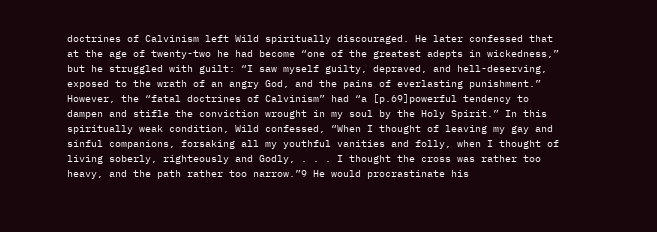doctrines of Calvinism left Wild spiritually discouraged. He later confessed that at the age of twenty-two he had become “one of the greatest adepts in wickedness,” but he struggled with guilt: “I saw myself guilty, depraved, and hell-deserving, exposed to the wrath of an angry God, and the pains of everlasting punishment.” However, the “fatal doctrines of Calvinism” had “a [p.69]powerful tendency to dampen and stifle the conviction wrought in my soul by the Holy Spirit.” In this spiritually weak condition, Wild confessed, “When I thought of leaving my gay and sinful companions, forsaking all my youthful vanities and folly, when I thought of living soberly, righteously and Godly, . . . I thought the cross was rather too heavy, and the path rather too narrow.”9 He would procrastinate his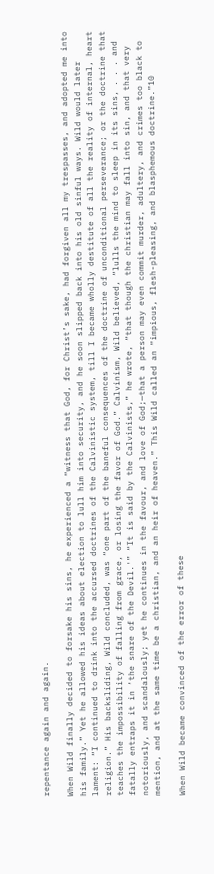repentance again and again.

When Wild finally decided to forsake his sins, he experienced a “witness that God, for Christ’s sake, had forgiven all my trespasses, and adopted me into his family.” Yet he allowed his ideas about election to lull him into security, and he soon slipped back into his old sinful ways. Wild would later lament: “I continued to drink into the accursed doctrines of the Calvinistic system, till I became wholly destitute of all the reality of internal, heart religion.” His backsliding, Wild concluded, was “one part of the baneful consequences of the doctrine of unconditional perseverance; or the doctrine that teaches the impossibility of falling from grace, or losing the favor of God.” Calvinism, Wild believed, “lulls the mind to sleep in its sins, . . . and fatally entraps it in ‘the snare of the Devil.'” “It is said by the Calvinists,” he wrote, “that though the christian may fall into sin, and that very notoriously, and scandalously; yet he continues in the favour, and love of God;—that a person may even commit murder, adultery, and crimes too black to mention, and at the same time be a christian, and an heir of heaven.” This Wild called an “impious, flesh-pleasing, and blasphemous doctrine.”10

When Wild became convinced of the error of these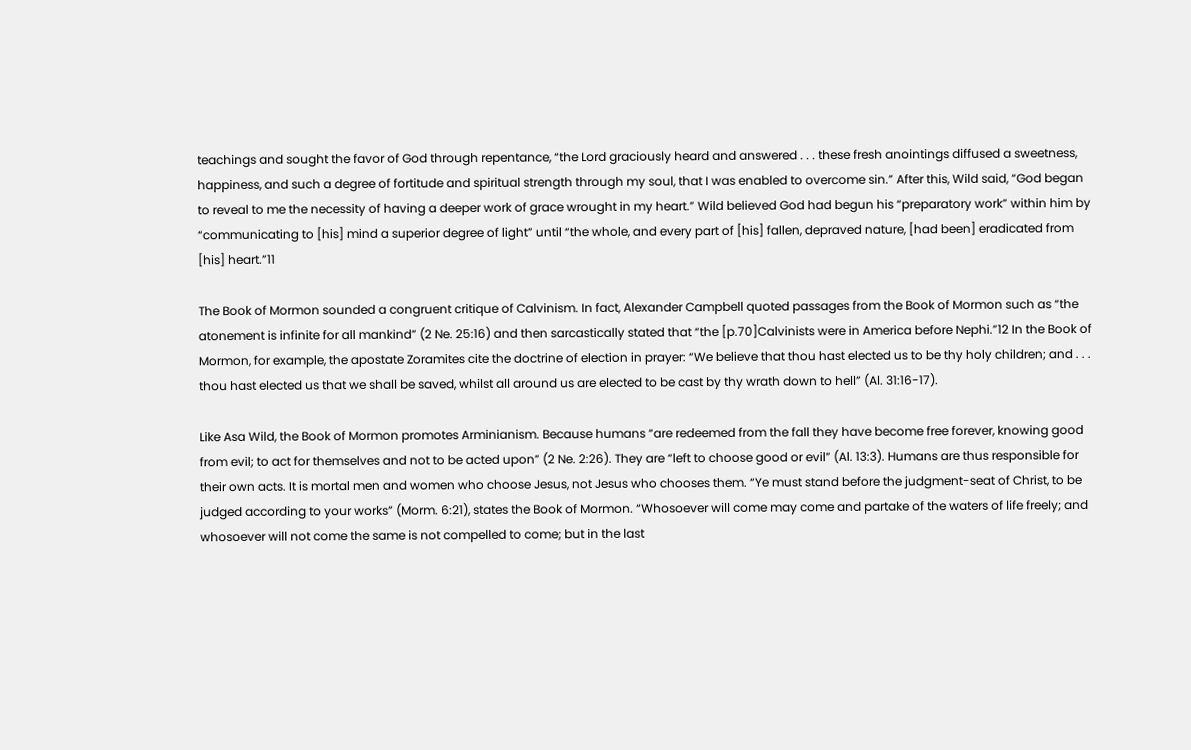teachings and sought the favor of God through repentance, “the Lord graciously heard and answered . . . these fresh anointings diffused a sweetness, happiness, and such a degree of fortitude and spiritual strength through my soul, that I was enabled to overcome sin.” After this, Wild said, “God began to reveal to me the necessity of having a deeper work of grace wrought in my heart.” Wild believed God had begun his “preparatory work” within him by “communicating to [his] mind a superior degree of light” until “the whole, and every part of [his] fallen, depraved nature, [had been] eradicated from [his] heart.”11

The Book of Mormon sounded a congruent critique of Calvinism. In fact, Alexander Campbell quoted passages from the Book of Mormon such as “the atonement is infinite for all mankind” (2 Ne. 25:16) and then sarcastically stated that “the [p.70]Calvinists were in America before Nephi.”12 In the Book of Mormon, for example, the apostate Zoramites cite the doctrine of election in prayer: “We believe that thou hast elected us to be thy holy children; and . . . thou hast elected us that we shall be saved, whilst all around us are elected to be cast by thy wrath down to hell” (Al. 31:16-17).

Like Asa Wild, the Book of Mormon promotes Arminianism. Because humans “are redeemed from the fall they have become free forever, knowing good from evil; to act for themselves and not to be acted upon” (2 Ne. 2:26). They are “left to choose good or evil” (Al. 13:3). Humans are thus responsible for their own acts. It is mortal men and women who choose Jesus, not Jesus who chooses them. “Ye must stand before the judgment-seat of Christ, to be judged according to your works” (Morm. 6:21), states the Book of Mormon. “Whosoever will come may come and partake of the waters of life freely; and whosoever will not come the same is not compelled to come; but in the last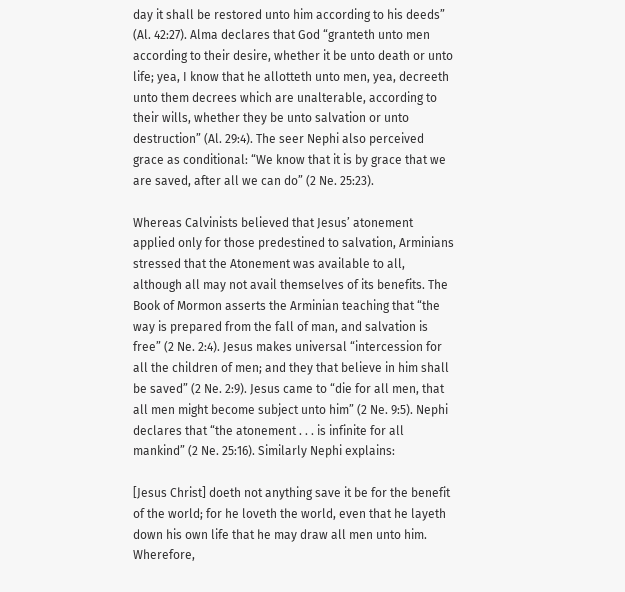day it shall be restored unto him according to his deeds” (Al. 42:27). Alma declares that God “granteth unto men according to their desire, whether it be unto death or unto life; yea, I know that he allotteth unto men, yea, decreeth unto them decrees which are unalterable, according to their wills, whether they be unto salvation or unto destruction” (Al. 29:4). The seer Nephi also perceived grace as conditional: “We know that it is by grace that we are saved, after all we can do” (2 Ne. 25:23).

Whereas Calvinists believed that Jesus’ atonement applied only for those predestined to salvation, Arminians stressed that the Atonement was available to all, although all may not avail themselves of its benefits. The Book of Mormon asserts the Arminian teaching that “the way is prepared from the fall of man, and salvation is free” (2 Ne. 2:4). Jesus makes universal “intercession for all the children of men; and they that believe in him shall be saved” (2 Ne. 2:9). Jesus came to “die for all men, that all men might become subject unto him” (2 Ne. 9:5). Nephi declares that “the atonement . . . is infinite for all mankind” (2 Ne. 25:16). Similarly Nephi explains:

[Jesus Christ] doeth not anything save it be for the benefit of the world; for he loveth the world, even that he layeth down his own life that he may draw all men unto him. Wherefore,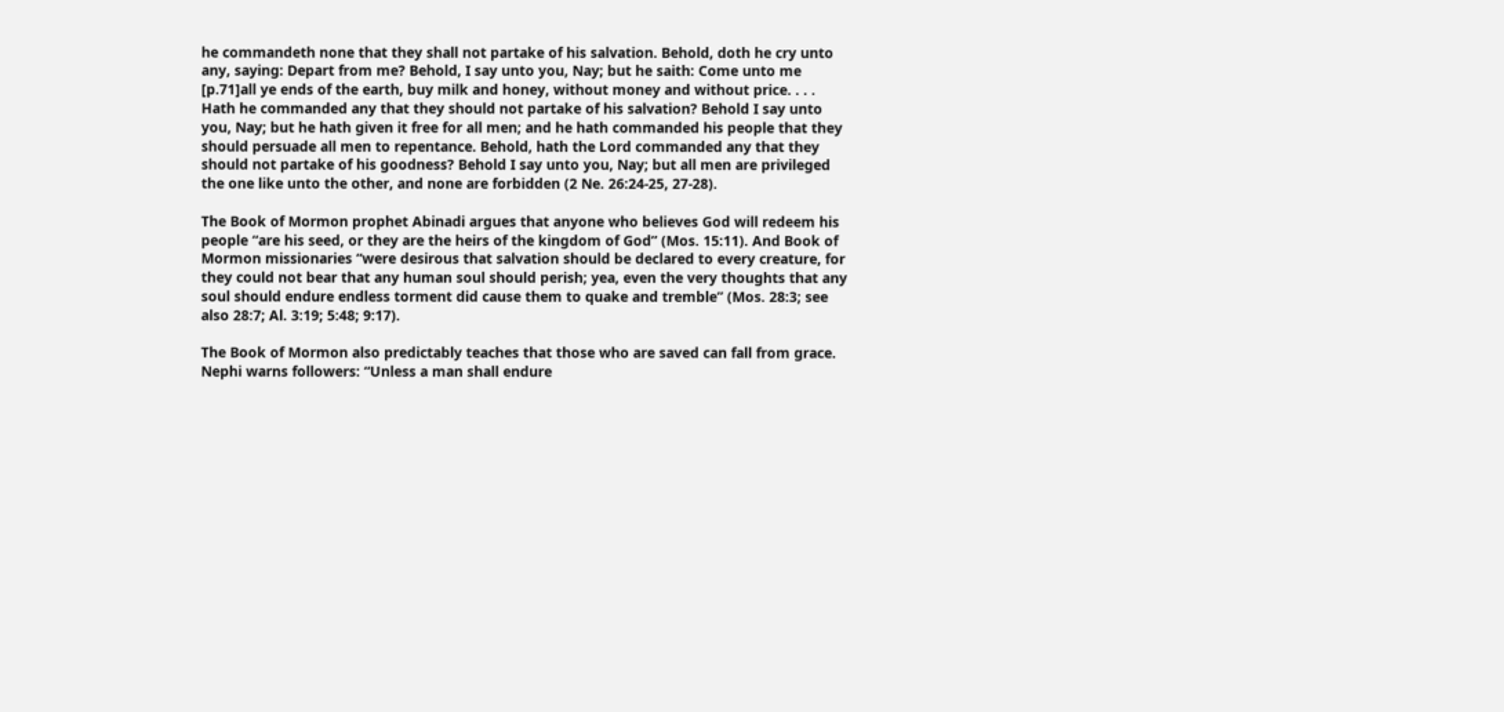he commandeth none that they shall not partake of his salvation. Behold, doth he cry unto any, saying: Depart from me? Behold, I say unto you, Nay; but he saith: Come unto me [p.71]all ye ends of the earth, buy milk and honey, without money and without price. . . . Hath he commanded any that they should not partake of his salvation? Behold I say unto you, Nay; but he hath given it free for all men; and he hath commanded his people that they should persuade all men to repentance. Behold, hath the Lord commanded any that they should not partake of his goodness? Behold I say unto you, Nay; but all men are privileged the one like unto the other, and none are forbidden (2 Ne. 26:24-25, 27-28).

The Book of Mormon prophet Abinadi argues that anyone who believes God will redeem his people “are his seed, or they are the heirs of the kingdom of God” (Mos. 15:11). And Book of Mormon missionaries “were desirous that salvation should be declared to every creature, for they could not bear that any human soul should perish; yea, even the very thoughts that any soul should endure endless torment did cause them to quake and tremble” (Mos. 28:3; see also 28:7; Al. 3:19; 5:48; 9:17).

The Book of Mormon also predictably teaches that those who are saved can fall from grace. Nephi warns followers: “Unless a man shall endure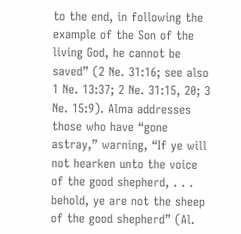to the end, in following the example of the Son of the living God, he cannot be saved” (2 Ne. 31:16; see also 1 Ne. 13:37; 2 Ne. 31:15, 20; 3 Ne. 15:9). Alma addresses those who have “gone astray,” warning, “If ye will not hearken unto the voice of the good shepherd, . . . behold, ye are not the sheep of the good shepherd” (Al.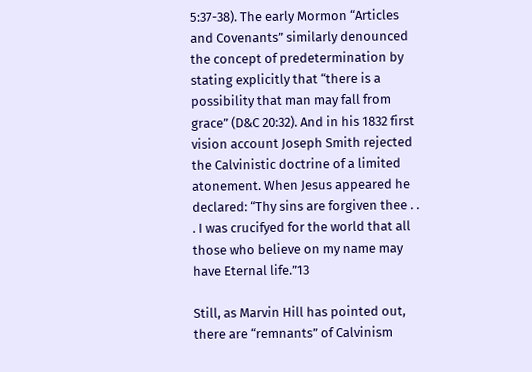5:37-38). The early Mormon “Articles and Covenants” similarly denounced the concept of predetermination by stating explicitly that “there is a possibility that man may fall from grace” (D&C 20:32). And in his 1832 first vision account Joseph Smith rejected the Calvinistic doctrine of a limited atonement. When Jesus appeared he declared: “Thy sins are forgiven thee . . . I was crucifyed for the world that all those who believe on my name may have Eternal life.”13

Still, as Marvin Hill has pointed out, there are “remnants” of Calvinism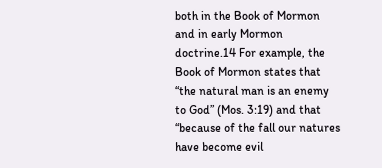both in the Book of Mormon and in early Mormon doctrine.14 For example, the Book of Mormon states that “the natural man is an enemy to God” (Mos. 3:19) and that “because of the fall our natures have become evil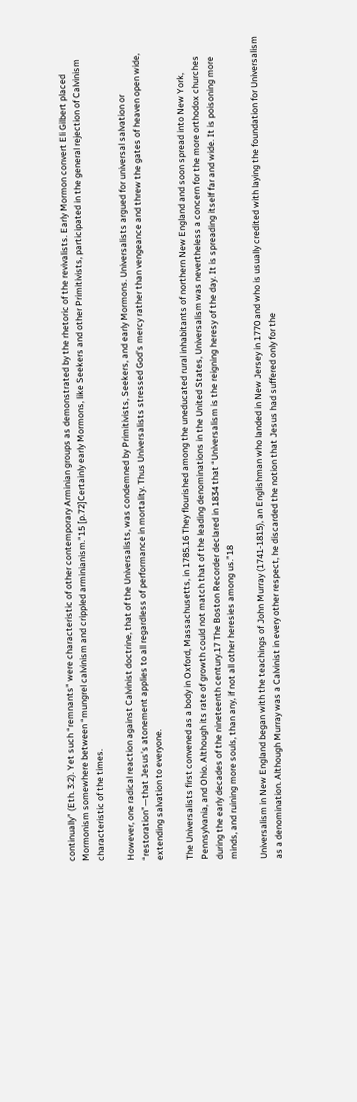continually” (Eth. 3:2). Yet such “remnants” were characteristic of other contemporary Arminian groups as demonstrated by the rhetoric of the revivalists. Early Mormon convert Eli Gilbert placed Mormonism somewhere between “mungrel calvinism and crippled arminianism.”15 [p.72]Certainly early Mormons, like Seekers and other Primitivists, participated in the general rejection of Calvinism characteristic of the times.

However, one radical reaction against Calvinist doctrine, that of the Universalists, was condemned by Primitivists, Seekers, and early Mormons. Universalists argued for universal salvation or “restoration”—that Jesus’s atonement applies to all regardless of performance in mortality. Thus Universalists stressed God’s mercy rather than vengeance and threw the gates of heaven open wide, extending salvation to everyone.

The Universalists first convened as a body in Oxford, Massachusetts, in 1785.16 They flourished among the uneducated rural inhabitants of northern New England and soon spread into New York, Pennsylvania, and Ohio. Although its rate of growth could not match that of the leading denominations in the United States, Universalism was nevertheless a concern for the more orthodox churches during the early decades of the nineteenth century.17 The Boston Recorder declared in 1834 that “Universalism is the reigning heresy of the day. It is spreading itself far and wide. It is poisoning more minds, and ruining more souls, than any, if not all other heresies among us.”18

Universalism in New England began with the teachings of John Murray (1741-1815), an Englishman who landed in New Jersey in 1770 and who is usually credited with laying the foundation for Universalism as a denomination. Although Murray was a Calvinist in every other respect, he discarded the notion that Jesus had suffered only for the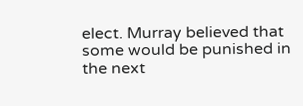elect. Murray believed that some would be punished in the next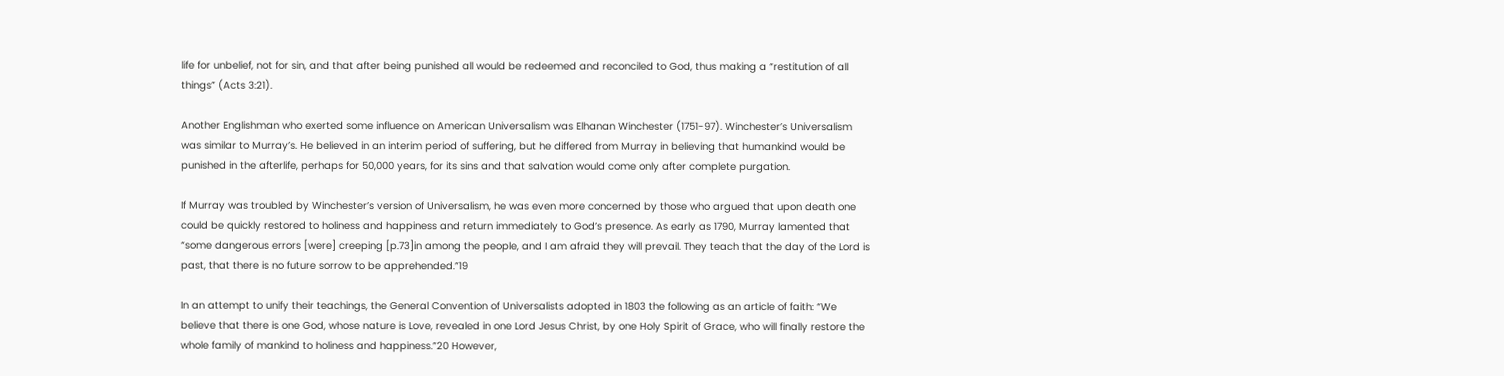life for unbelief, not for sin, and that after being punished all would be redeemed and reconciled to God, thus making a “restitution of all things” (Acts 3:21).

Another Englishman who exerted some influence on American Universalism was Elhanan Winchester (1751-97). Winchester’s Universalism was similar to Murray’s. He believed in an interim period of suffering, but he differed from Murray in believing that humankind would be punished in the afterlife, perhaps for 50,000 years, for its sins and that salvation would come only after complete purgation.

If Murray was troubled by Winchester’s version of Universalism, he was even more concerned by those who argued that upon death one could be quickly restored to holiness and happiness and return immediately to God’s presence. As early as 1790, Murray lamented that “some dangerous errors [were] creeping [p.73]in among the people, and I am afraid they will prevail. They teach that the day of the Lord is past, that there is no future sorrow to be apprehended.”19

In an attempt to unify their teachings, the General Convention of Universalists adopted in 1803 the following as an article of faith: “We believe that there is one God, whose nature is Love, revealed in one Lord Jesus Christ, by one Holy Spirit of Grace, who will finally restore the whole family of mankind to holiness and happiness.”20 However,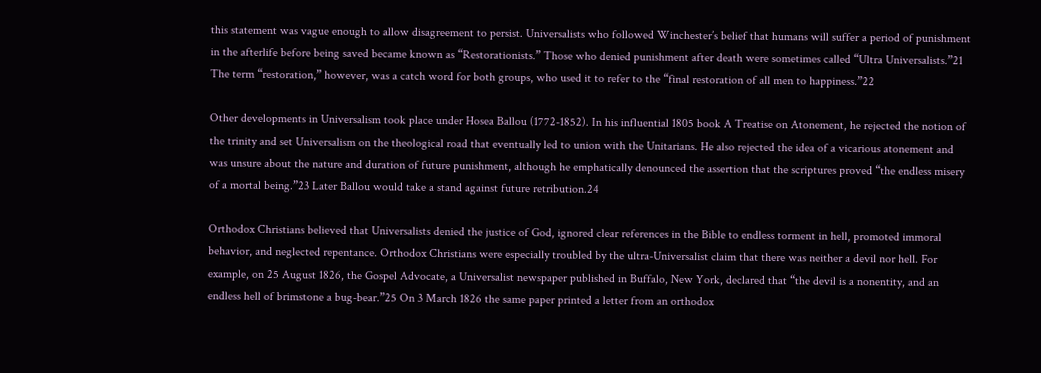this statement was vague enough to allow disagreement to persist. Universalists who followed Winchester’s belief that humans will suffer a period of punishment in the afterlife before being saved became known as “Restorationists.” Those who denied punishment after death were sometimes called “Ultra Universalists.”21 The term “restoration,” however, was a catch word for both groups, who used it to refer to the “final restoration of all men to happiness.”22

Other developments in Universalism took place under Hosea Ballou (1772-1852). In his influential 1805 book A Treatise on Atonement, he rejected the notion of the trinity and set Universalism on the theological road that eventually led to union with the Unitarians. He also rejected the idea of a vicarious atonement and was unsure about the nature and duration of future punishment, although he emphatically denounced the assertion that the scriptures proved “the endless misery of a mortal being.”23 Later Ballou would take a stand against future retribution.24

Orthodox Christians believed that Universalists denied the justice of God, ignored clear references in the Bible to endless torment in hell, promoted immoral behavior, and neglected repentance. Orthodox Christians were especially troubled by the ultra-Universalist claim that there was neither a devil nor hell. For example, on 25 August 1826, the Gospel Advocate, a Universalist newspaper published in Buffalo, New York, declared that “the devil is a nonentity, and an endless hell of brimstone a bug-bear.”25 On 3 March 1826 the same paper printed a letter from an orthodox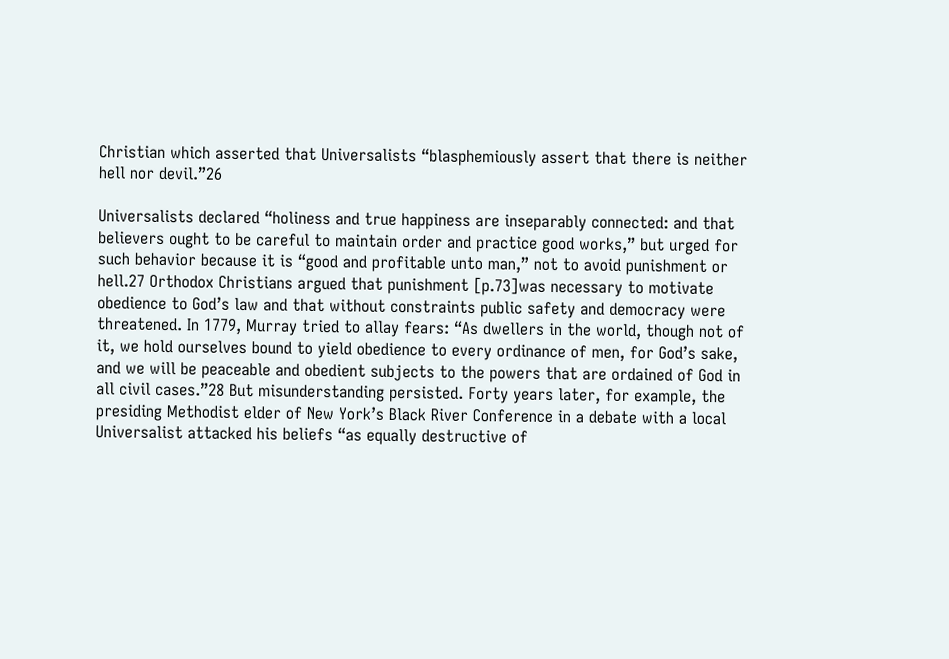Christian which asserted that Universalists “blasphemiously assert that there is neither hell nor devil.”26

Universalists declared “holiness and true happiness are inseparably connected: and that believers ought to be careful to maintain order and practice good works,” but urged for such behavior because it is “good and profitable unto man,” not to avoid punishment or hell.27 Orthodox Christians argued that punishment [p.73]was necessary to motivate obedience to God’s law and that without constraints public safety and democracy were threatened. In 1779, Murray tried to allay fears: “As dwellers in the world, though not of it, we hold ourselves bound to yield obedience to every ordinance of men, for God’s sake, and we will be peaceable and obedient subjects to the powers that are ordained of God in all civil cases.”28 But misunderstanding persisted. Forty years later, for example, the presiding Methodist elder of New York’s Black River Conference in a debate with a local Universalist attacked his beliefs “as equally destructive of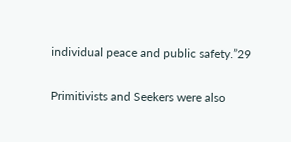individual peace and public safety.”29

Primitivists and Seekers were also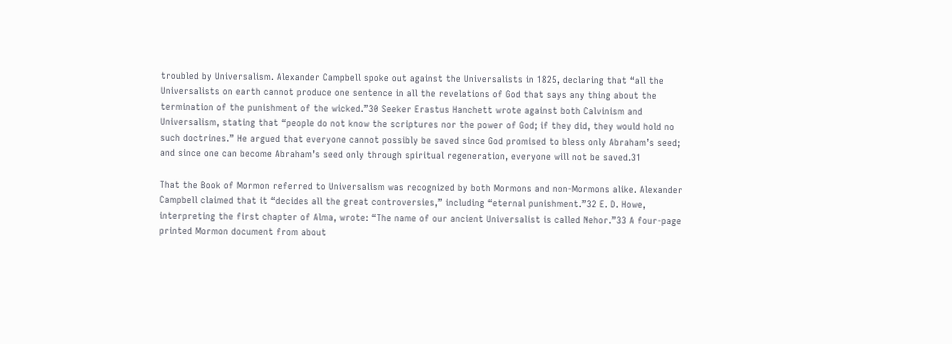troubled by Universalism. Alexander Campbell spoke out against the Universalists in 1825, declaring that “all the Universalists on earth cannot produce one sentence in all the revelations of God that says any thing about the termination of the punishment of the wicked.”30 Seeker Erastus Hanchett wrote against both Calvinism and Universalism, stating that “people do not know the scriptures nor the power of God; if they did, they would hold no such doctrines.” He argued that everyone cannot possibly be saved since God promised to bless only Abraham’s seed; and since one can become Abraham’s seed only through spiritual regeneration, everyone will not be saved.31

That the Book of Mormon referred to Universalism was recognized by both Mormons and non-Mormons alike. Alexander Campbell claimed that it “decides all the great controversies,” including “eternal punishment.”32 E. D. Howe, interpreting the first chapter of Alma, wrote: “The name of our ancient Universalist is called Nehor.”33 A four-page printed Mormon document from about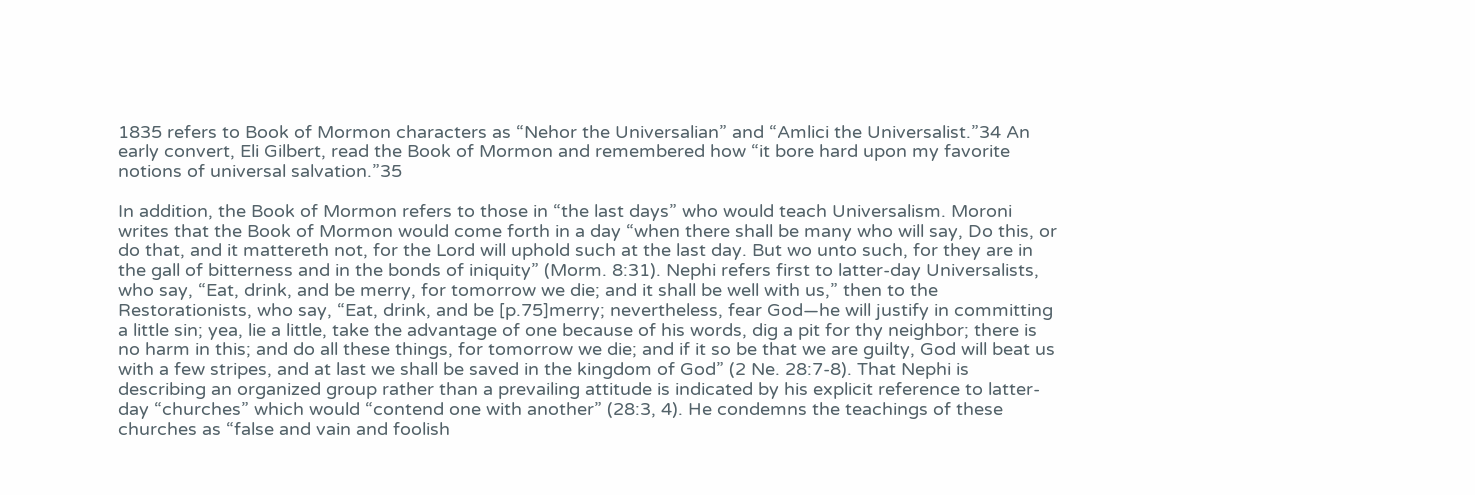1835 refers to Book of Mormon characters as “Nehor the Universalian” and “Amlici the Universalist.”34 An early convert, Eli Gilbert, read the Book of Mormon and remembered how “it bore hard upon my favorite notions of universal salvation.”35

In addition, the Book of Mormon refers to those in “the last days” who would teach Universalism. Moroni writes that the Book of Mormon would come forth in a day “when there shall be many who will say, Do this, or do that, and it mattereth not, for the Lord will uphold such at the last day. But wo unto such, for they are in the gall of bitterness and in the bonds of iniquity” (Morm. 8:31). Nephi refers first to latter-day Universalists, who say, “Eat, drink, and be merry, for tomorrow we die; and it shall be well with us,” then to the Restorationists, who say, “Eat, drink, and be [p.75]merry; nevertheless, fear God—he will justify in committing a little sin; yea, lie a little, take the advantage of one because of his words, dig a pit for thy neighbor; there is no harm in this; and do all these things, for tomorrow we die; and if it so be that we are guilty, God will beat us with a few stripes, and at last we shall be saved in the kingdom of God” (2 Ne. 28:7-8). That Nephi is describing an organized group rather than a prevailing attitude is indicated by his explicit reference to latter-day “churches” which would “contend one with another” (28:3, 4). He condemns the teachings of these churches as “false and vain and foolish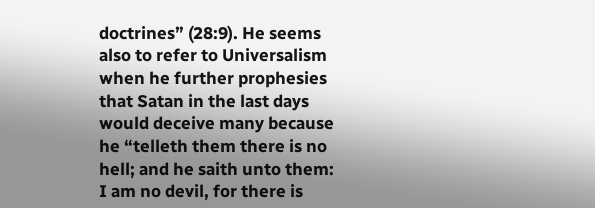doctrines” (28:9). He seems also to refer to Universalism when he further prophesies that Satan in the last days would deceive many because he “telleth them there is no hell; and he saith unto them: I am no devil, for there is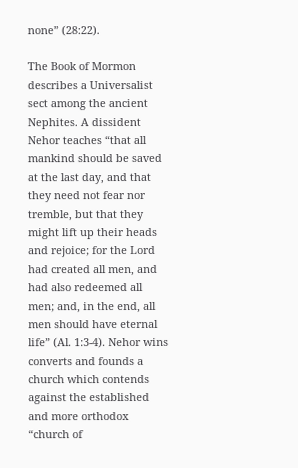none” (28:22).

The Book of Mormon describes a Universalist sect among the ancient Nephites. A dissident Nehor teaches “that all mankind should be saved at the last day, and that they need not fear nor tremble, but that they might lift up their heads and rejoice; for the Lord had created all men, and had also redeemed all men; and, in the end, all men should have eternal life” (Al. 1:3-4). Nehor wins converts and founds a church which contends against the established and more orthodox “church of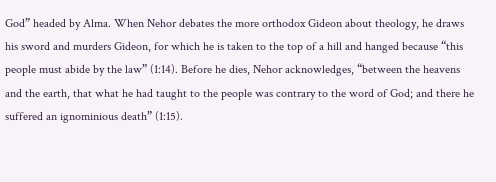God” headed by Alma. When Nehor debates the more orthodox Gideon about theology, he draws his sword and murders Gideon, for which he is taken to the top of a hill and hanged because “this people must abide by the law” (1:14). Before he dies, Nehor acknowledges, “between the heavens and the earth, that what he had taught to the people was contrary to the word of God; and there he suffered an ignominious death” (1:15).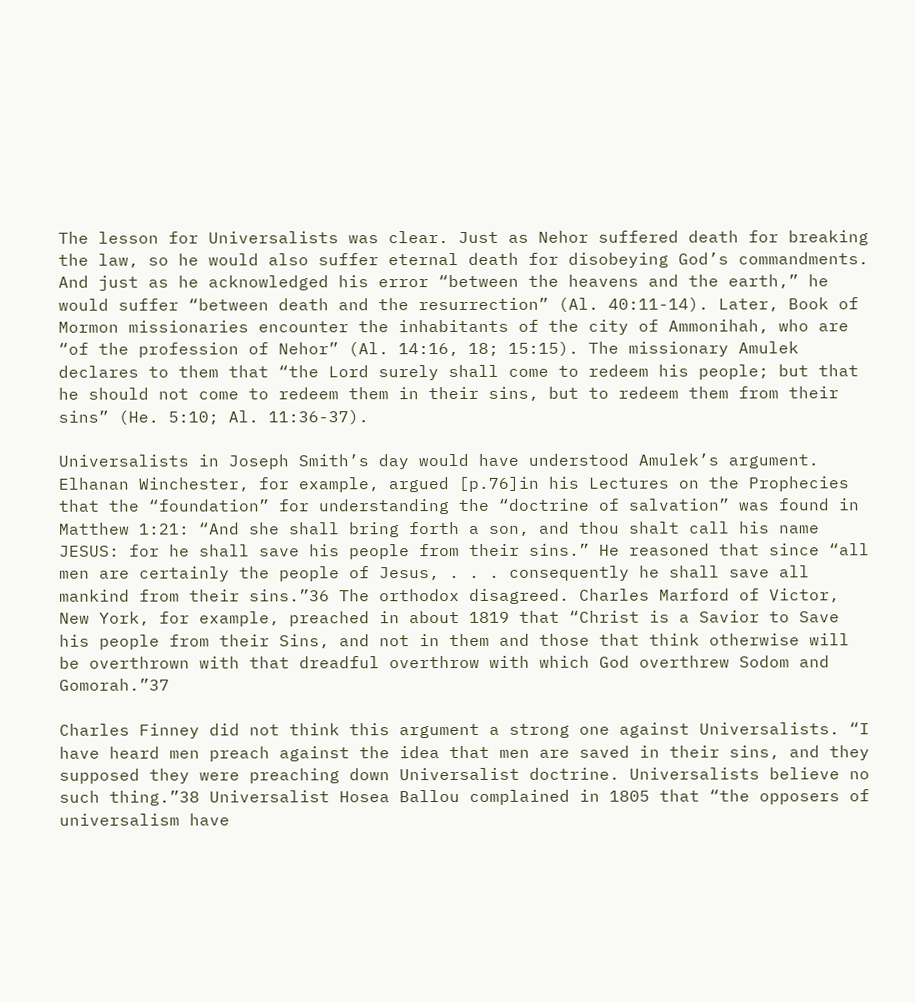The lesson for Universalists was clear. Just as Nehor suffered death for breaking the law, so he would also suffer eternal death for disobeying God’s commandments. And just as he acknowledged his error “between the heavens and the earth,” he would suffer “between death and the resurrection” (Al. 40:11-14). Later, Book of Mormon missionaries encounter the inhabitants of the city of Ammonihah, who are “of the profession of Nehor” (Al. 14:16, 18; 15:15). The missionary Amulek declares to them that “the Lord surely shall come to redeem his people; but that he should not come to redeem them in their sins, but to redeem them from their sins” (He. 5:10; Al. 11:36-37).

Universalists in Joseph Smith’s day would have understood Amulek’s argument. Elhanan Winchester, for example, argued [p.76]in his Lectures on the Prophecies that the “foundation” for understanding the “doctrine of salvation” was found in Matthew 1:21: “And she shall bring forth a son, and thou shalt call his name JESUS: for he shall save his people from their sins.” He reasoned that since “all men are certainly the people of Jesus, . . . consequently he shall save all mankind from their sins.”36 The orthodox disagreed. Charles Marford of Victor, New York, for example, preached in about 1819 that “Christ is a Savior to Save his people from their Sins, and not in them and those that think otherwise will be overthrown with that dreadful overthrow with which God overthrew Sodom and Gomorah.”37

Charles Finney did not think this argument a strong one against Universalists. “I have heard men preach against the idea that men are saved in their sins, and they supposed they were preaching down Universalist doctrine. Universalists believe no such thing.”38 Universalist Hosea Ballou complained in 1805 that “the opposers of universalism have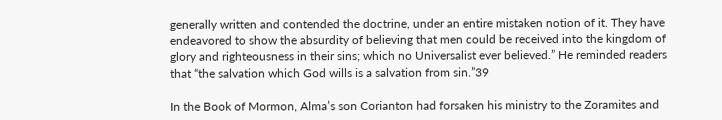generally written and contended the doctrine, under an entire mistaken notion of it. They have endeavored to show the absurdity of believing that men could be received into the kingdom of glory and righteousness in their sins; which no Universalist ever believed.” He reminded readers that “the salvation which God wills is a salvation from sin.”39

In the Book of Mormon, Alma’s son Corianton had forsaken his ministry to the Zoramites and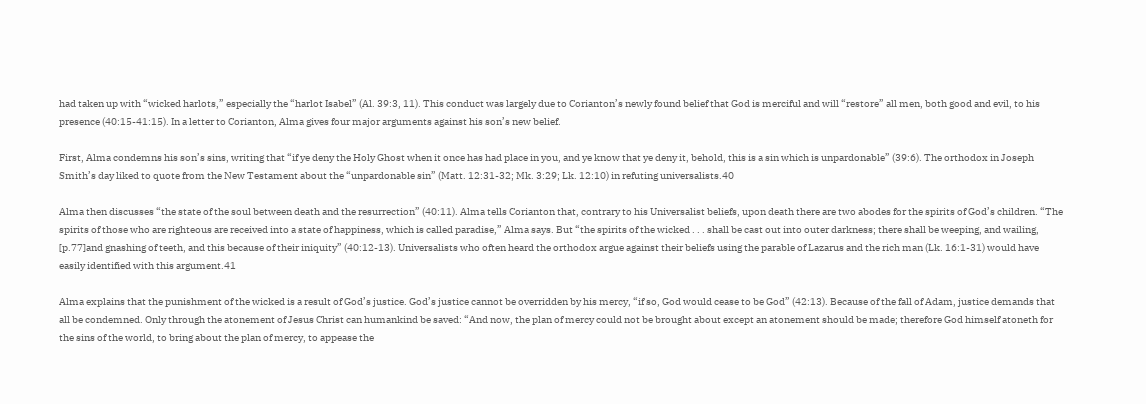had taken up with “wicked harlots,” especially the “harlot Isabel” (Al. 39:3, 11). This conduct was largely due to Corianton’s newly found belief that God is merciful and will “restore” all men, both good and evil, to his presence (40:15-41:15). In a letter to Corianton, Alma gives four major arguments against his son’s new belief.

First, Alma condemns his son’s sins, writing that “if ye deny the Holy Ghost when it once has had place in you, and ye know that ye deny it, behold, this is a sin which is unpardonable” (39:6). The orthodox in Joseph Smith’s day liked to quote from the New Testament about the “unpardonable sin” (Matt. 12:31-32; Mk. 3:29; Lk. 12:10) in refuting universalists.40

Alma then discusses “the state of the soul between death and the resurrection” (40:11). Alma tells Corianton that, contrary to his Universalist beliefs, upon death there are two abodes for the spirits of God’s children. “The spirits of those who are righteous are received into a state of happiness, which is called paradise,” Alma says. But “the spirits of the wicked . . . shall be cast out into outer darkness; there shall be weeping, and wailing, [p.77]and gnashing of teeth, and this because of their iniquity” (40:12-13). Universalists who often heard the orthodox argue against their beliefs using the parable of Lazarus and the rich man (Lk. 16:1-31) would have easily identified with this argument.41

Alma explains that the punishment of the wicked is a result of God’s justice. God’s justice cannot be overridden by his mercy, “if so, God would cease to be God” (42:13). Because of the fall of Adam, justice demands that all be condemned. Only through the atonement of Jesus Christ can humankind be saved: “And now, the plan of mercy could not be brought about except an atonement should be made; therefore God himself atoneth for the sins of the world, to bring about the plan of mercy, to appease the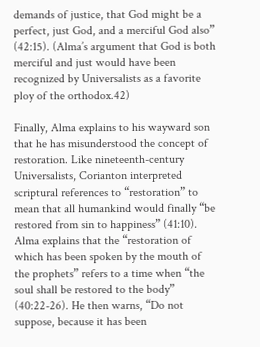demands of justice, that God might be a perfect, just God, and a merciful God also” (42:15). (Alma’s argument that God is both merciful and just would have been recognized by Universalists as a favorite ploy of the orthodox.42)

Finally, Alma explains to his wayward son that he has misunderstood the concept of restoration. Like nineteenth-century Universalists, Corianton interpreted scriptural references to “restoration” to mean that all humankind would finally “be restored from sin to happiness” (41:10). Alma explains that the “restoration of which has been spoken by the mouth of the prophets” refers to a time when “the soul shall be restored to the body” (40:22-26). He then warns, “Do not suppose, because it has been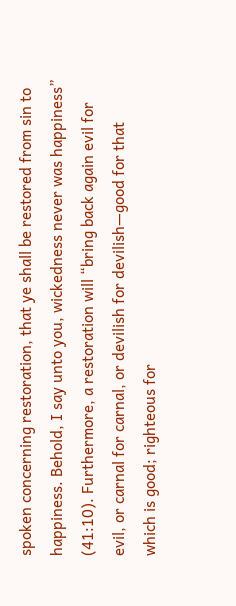spoken concerning restoration, that ye shall be restored from sin to happiness. Behold, I say unto you, wickedness never was happiness” (41:10). Furthermore, a restoration will “bring back again evil for evil, or carnal for carnal, or devilish for devilish—good for that which is good; righteous for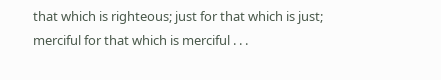that which is righteous; just for that which is just; merciful for that which is merciful . . .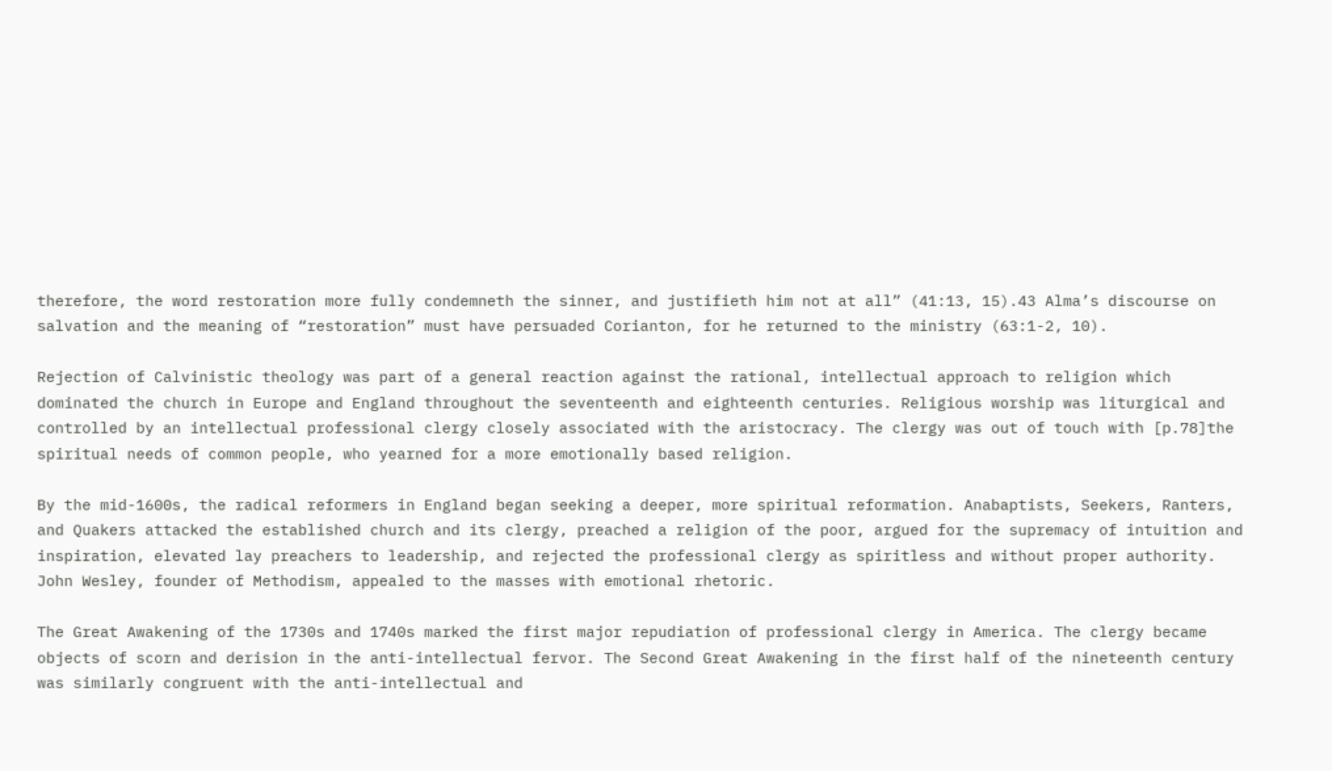therefore, the word restoration more fully condemneth the sinner, and justifieth him not at all” (41:13, 15).43 Alma’s discourse on salvation and the meaning of “restoration” must have persuaded Corianton, for he returned to the ministry (63:1-2, 10).

Rejection of Calvinistic theology was part of a general reaction against the rational, intellectual approach to religion which dominated the church in Europe and England throughout the seventeenth and eighteenth centuries. Religious worship was liturgical and controlled by an intellectual professional clergy closely associated with the aristocracy. The clergy was out of touch with [p.78]the spiritual needs of common people, who yearned for a more emotionally based religion.

By the mid-1600s, the radical reformers in England began seeking a deeper, more spiritual reformation. Anabaptists, Seekers, Ranters, and Quakers attacked the established church and its clergy, preached a religion of the poor, argued for the supremacy of intuition and inspiration, elevated lay preachers to leadership, and rejected the professional clergy as spiritless and without proper authority. John Wesley, founder of Methodism, appealed to the masses with emotional rhetoric.

The Great Awakening of the 1730s and 1740s marked the first major repudiation of professional clergy in America. The clergy became objects of scorn and derision in the anti-intellectual fervor. The Second Great Awakening in the first half of the nineteenth century was similarly congruent with the anti-intellectual and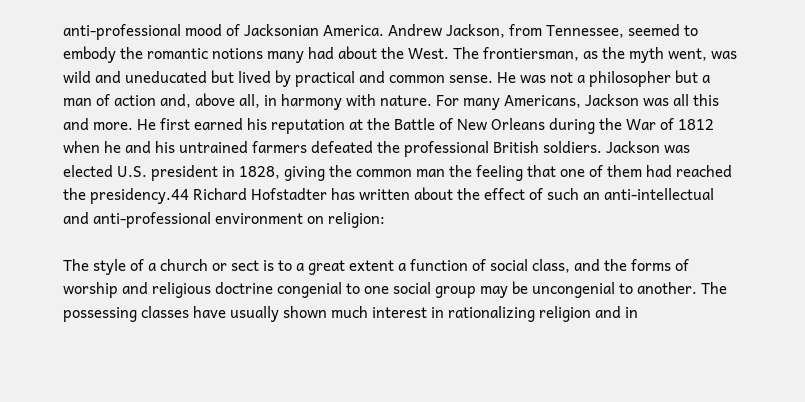anti-professional mood of Jacksonian America. Andrew Jackson, from Tennessee, seemed to embody the romantic notions many had about the West. The frontiersman, as the myth went, was wild and uneducated but lived by practical and common sense. He was not a philosopher but a man of action and, above all, in harmony with nature. For many Americans, Jackson was all this and more. He first earned his reputation at the Battle of New Orleans during the War of 1812 when he and his untrained farmers defeated the professional British soldiers. Jackson was elected U.S. president in 1828, giving the common man the feeling that one of them had reached the presidency.44 Richard Hofstadter has written about the effect of such an anti-intellectual and anti-professional environment on religion:

The style of a church or sect is to a great extent a function of social class, and the forms of worship and religious doctrine congenial to one social group may be uncongenial to another. The possessing classes have usually shown much interest in rationalizing religion and in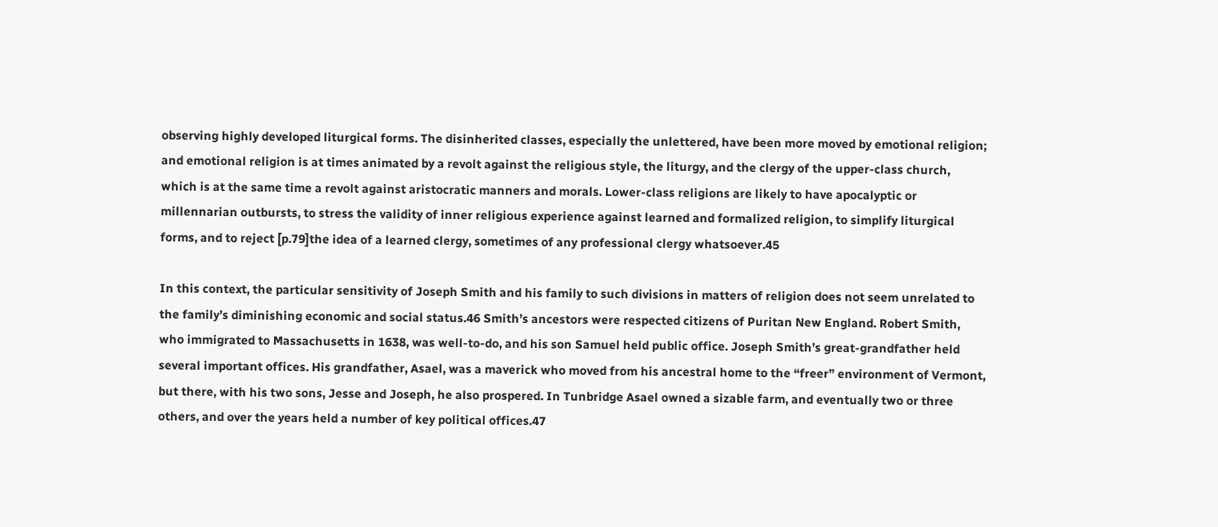observing highly developed liturgical forms. The disinherited classes, especially the unlettered, have been more moved by emotional religion; and emotional religion is at times animated by a revolt against the religious style, the liturgy, and the clergy of the upper-class church, which is at the same time a revolt against aristocratic manners and morals. Lower-class religions are likely to have apocalyptic or millennarian outbursts, to stress the validity of inner religious experience against learned and formalized religion, to simplify liturgical forms, and to reject [p.79]the idea of a learned clergy, sometimes of any professional clergy whatsoever.45

In this context, the particular sensitivity of Joseph Smith and his family to such divisions in matters of religion does not seem unrelated to the family’s diminishing economic and social status.46 Smith’s ancestors were respected citizens of Puritan New England. Robert Smith, who immigrated to Massachusetts in 1638, was well-to-do, and his son Samuel held public office. Joseph Smith’s great-grandfather held several important offices. His grandfather, Asael, was a maverick who moved from his ancestral home to the “freer” environment of Vermont, but there, with his two sons, Jesse and Joseph, he also prospered. In Tunbridge Asael owned a sizable farm, and eventually two or three others, and over the years held a number of key political offices.47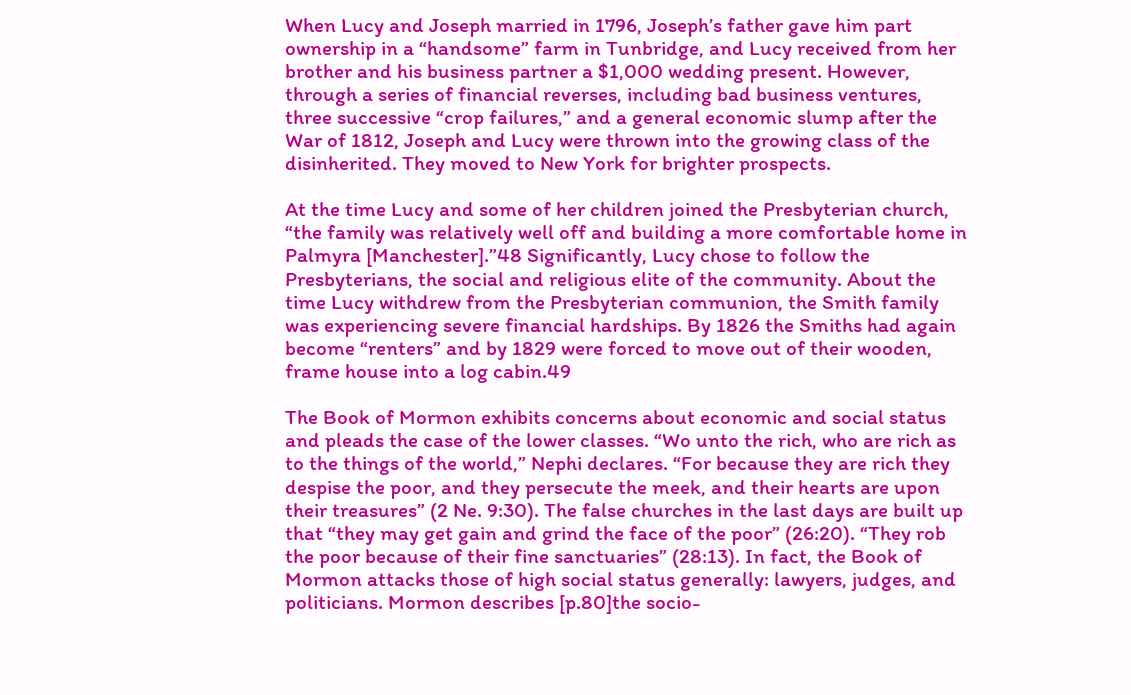When Lucy and Joseph married in 1796, Joseph’s father gave him part ownership in a “handsome” farm in Tunbridge, and Lucy received from her brother and his business partner a $1,000 wedding present. However, through a series of financial reverses, including bad business ventures, three successive “crop failures,” and a general economic slump after the War of 1812, Joseph and Lucy were thrown into the growing class of the disinherited. They moved to New York for brighter prospects.

At the time Lucy and some of her children joined the Presbyterian church, “the family was relatively well off and building a more comfortable home in Palmyra [Manchester].”48 Significantly, Lucy chose to follow the Presbyterians, the social and religious elite of the community. About the time Lucy withdrew from the Presbyterian communion, the Smith family was experiencing severe financial hardships. By 1826 the Smiths had again become “renters” and by 1829 were forced to move out of their wooden, frame house into a log cabin.49

The Book of Mormon exhibits concerns about economic and social status and pleads the case of the lower classes. “Wo unto the rich, who are rich as to the things of the world,” Nephi declares. “For because they are rich they despise the poor, and they persecute the meek, and their hearts are upon their treasures” (2 Ne. 9:30). The false churches in the last days are built up that “they may get gain and grind the face of the poor” (26:20). “They rob the poor because of their fine sanctuaries” (28:13). In fact, the Book of Mormon attacks those of high social status generally: lawyers, judges, and politicians. Mormon describes [p.80]the socio-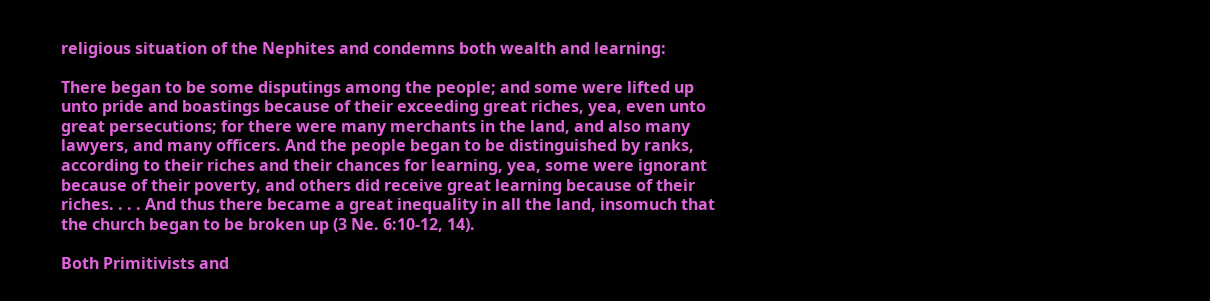religious situation of the Nephites and condemns both wealth and learning:

There began to be some disputings among the people; and some were lifted up unto pride and boastings because of their exceeding great riches, yea, even unto great persecutions; for there were many merchants in the land, and also many lawyers, and many officers. And the people began to be distinguished by ranks, according to their riches and their chances for learning, yea, some were ignorant because of their poverty, and others did receive great learning because of their riches. . . . And thus there became a great inequality in all the land, insomuch that the church began to be broken up (3 Ne. 6:10-12, 14).

Both Primitivists and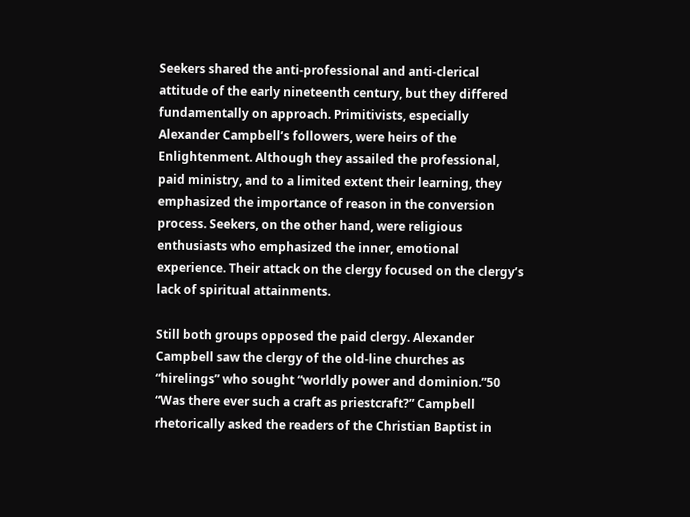Seekers shared the anti-professional and anti-clerical attitude of the early nineteenth century, but they differed fundamentally on approach. Primitivists, especially Alexander Campbell’s followers, were heirs of the Enlightenment. Although they assailed the professional, paid ministry, and to a limited extent their learning, they emphasized the importance of reason in the conversion process. Seekers, on the other hand, were religious enthusiasts who emphasized the inner, emotional experience. Their attack on the clergy focused on the clergy’s lack of spiritual attainments.

Still both groups opposed the paid clergy. Alexander Campbell saw the clergy of the old-line churches as “hirelings” who sought “worldly power and dominion.”50 “Was there ever such a craft as priestcraft?” Campbell rhetorically asked the readers of the Christian Baptist in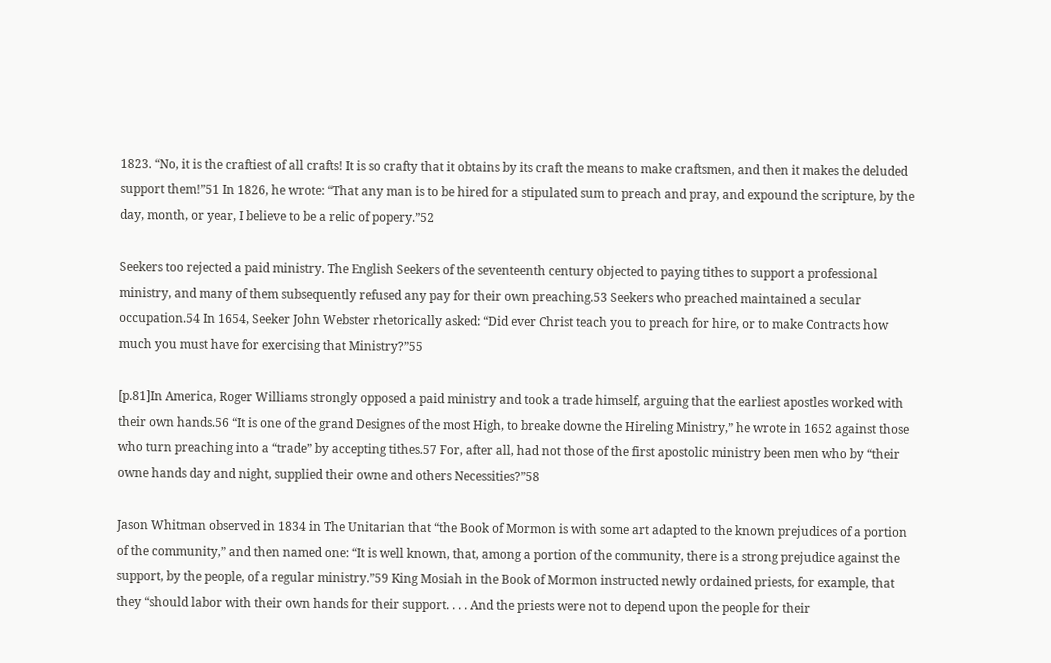1823. “No, it is the craftiest of all crafts! It is so crafty that it obtains by its craft the means to make craftsmen, and then it makes the deluded support them!”51 In 1826, he wrote: “That any man is to be hired for a stipulated sum to preach and pray, and expound the scripture, by the day, month, or year, I believe to be a relic of popery.”52

Seekers too rejected a paid ministry. The English Seekers of the seventeenth century objected to paying tithes to support a professional ministry, and many of them subsequently refused any pay for their own preaching.53 Seekers who preached maintained a secular occupation.54 In 1654, Seeker John Webster rhetorically asked: “Did ever Christ teach you to preach for hire, or to make Contracts how much you must have for exercising that Ministry?”55

[p.81]In America, Roger Williams strongly opposed a paid ministry and took a trade himself, arguing that the earliest apostles worked with their own hands.56 “It is one of the grand Designes of the most High, to breake downe the Hireling Ministry,” he wrote in 1652 against those who turn preaching into a “trade” by accepting tithes.57 For, after all, had not those of the first apostolic ministry been men who by “their owne hands day and night, supplied their owne and others Necessities?”58

Jason Whitman observed in 1834 in The Unitarian that “the Book of Mormon is with some art adapted to the known prejudices of a portion of the community,” and then named one: “It is well known, that, among a portion of the community, there is a strong prejudice against the support, by the people, of a regular ministry.”59 King Mosiah in the Book of Mormon instructed newly ordained priests, for example, that they “should labor with their own hands for their support. . . . And the priests were not to depend upon the people for their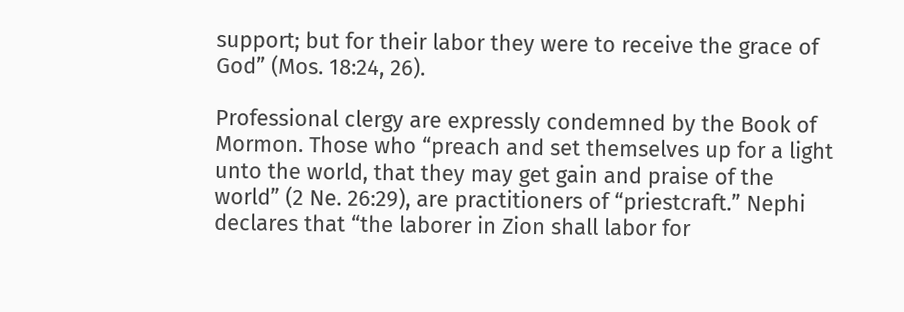support; but for their labor they were to receive the grace of God” (Mos. 18:24, 26).

Professional clergy are expressly condemned by the Book of Mormon. Those who “preach and set themselves up for a light unto the world, that they may get gain and praise of the world” (2 Ne. 26:29), are practitioners of “priestcraft.” Nephi declares that “the laborer in Zion shall labor for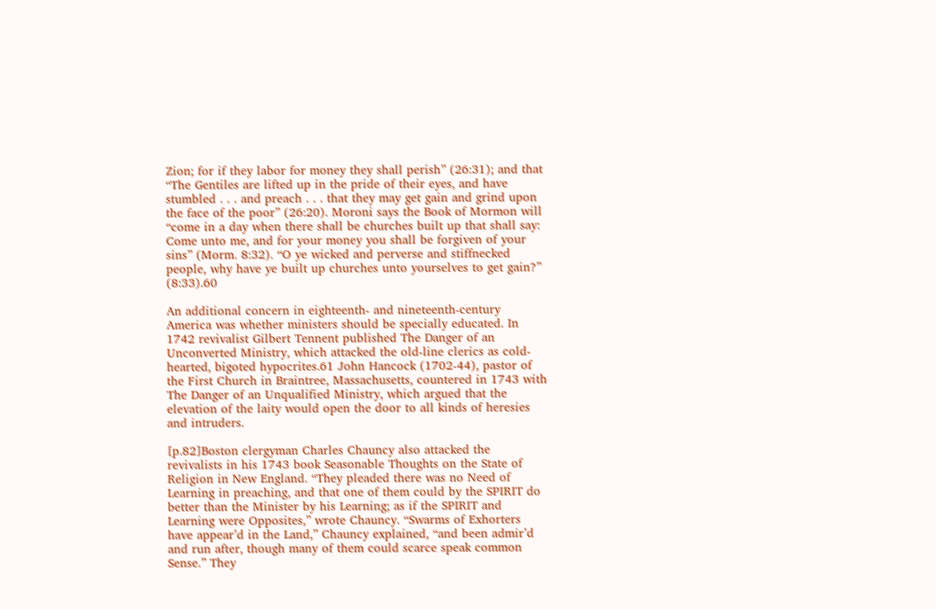Zion; for if they labor for money they shall perish” (26:31); and that “The Gentiles are lifted up in the pride of their eyes, and have stumbled . . . and preach . . . that they may get gain and grind upon the face of the poor” (26:20). Moroni says the Book of Mormon will “come in a day when there shall be churches built up that shall say: Come unto me, and for your money you shall be forgiven of your sins” (Morm. 8:32). “O ye wicked and perverse and stiffnecked people, why have ye built up churches unto yourselves to get gain?” (8:33).60

An additional concern in eighteenth- and nineteenth-century America was whether ministers should be specially educated. In 1742 revivalist Gilbert Tennent published The Danger of an Unconverted Ministry, which attacked the old-line clerics as cold-hearted, bigoted hypocrites.61 John Hancock (1702-44), pastor of the First Church in Braintree, Massachusetts, countered in 1743 with The Danger of an Unqualified Ministry, which argued that the elevation of the laity would open the door to all kinds of heresies and intruders.

[p.82]Boston clergyman Charles Chauncy also attacked the revivalists in his 1743 book Seasonable Thoughts on the State of Religion in New England. “They pleaded there was no Need of Learning in preaching, and that one of them could by the SPIRIT do better than the Minister by his Learning; as if the SPIRIT and Learning were Opposites,” wrote Chauncy. “Swarms of Exhorters have appear’d in the Land,” Chauncy explained, “and been admir’d and run after, though many of them could scarce speak common Sense.” They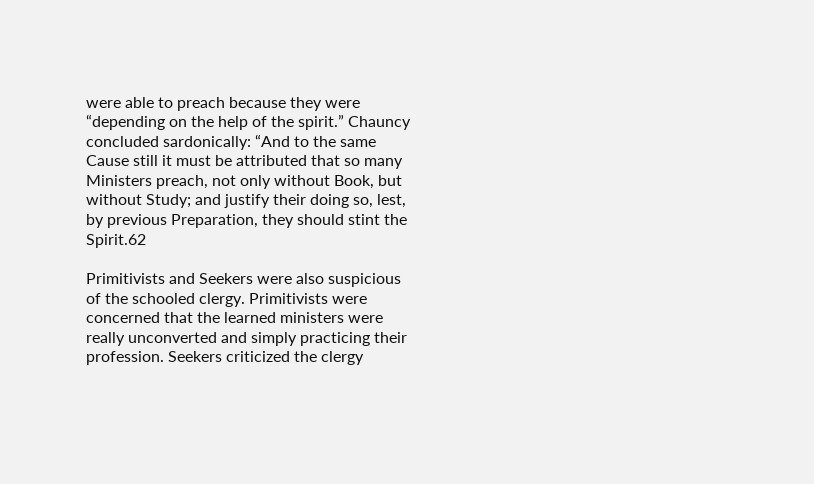were able to preach because they were “depending on the help of the spirit.” Chauncy concluded sardonically: “And to the same Cause still it must be attributed that so many Ministers preach, not only without Book, but without Study; and justify their doing so, lest, by previous Preparation, they should stint the Spirit.62

Primitivists and Seekers were also suspicious of the schooled clergy. Primitivists were concerned that the learned ministers were really unconverted and simply practicing their profession. Seekers criticized the clergy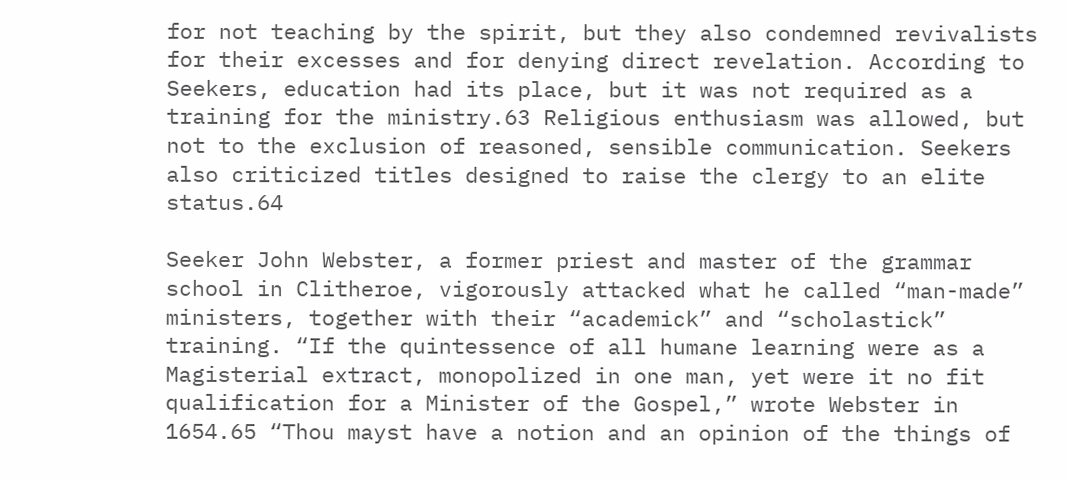for not teaching by the spirit, but they also condemned revivalists for their excesses and for denying direct revelation. According to Seekers, education had its place, but it was not required as a training for the ministry.63 Religious enthusiasm was allowed, but not to the exclusion of reasoned, sensible communication. Seekers also criticized titles designed to raise the clergy to an elite status.64

Seeker John Webster, a former priest and master of the grammar school in Clitheroe, vigorously attacked what he called “man-made” ministers, together with their “academick” and “scholastick” training. “If the quintessence of all humane learning were as a Magisterial extract, monopolized in one man, yet were it no fit qualification for a Minister of the Gospel,” wrote Webster in 1654.65 “Thou mayst have a notion and an opinion of the things of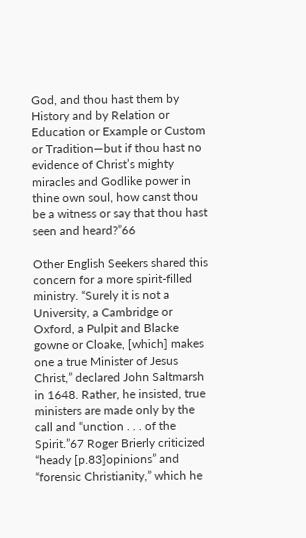God, and thou hast them by History and by Relation or Education or Example or Custom or Tradition—but if thou hast no evidence of Christ’s mighty miracles and Godlike power in thine own soul, how canst thou be a witness or say that thou hast seen and heard?”66

Other English Seekers shared this concern for a more spirit-filled ministry. “Surely it is not a University, a Cambridge or Oxford, a Pulpit and Blacke gowne or Cloake, [which] makes one a true Minister of Jesus Christ,” declared John Saltmarsh in 1648. Rather, he insisted, true ministers are made only by the call and “unction . . . of the Spirit.”67 Roger Brierly criticized “heady [p.83]opinions” and “forensic Christianity,” which he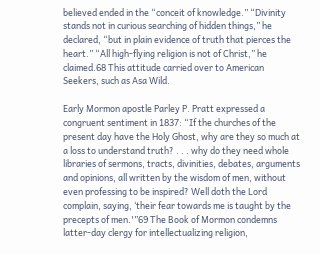believed ended in the “conceit of knowledge.” “Divinity stands not in curious searching of hidden things,” he declared, “but in plain evidence of truth that pierces the heart.” “All high-flying religion is not of Christ,” he claimed.68 This attitude carried over to American Seekers, such as Asa Wild.

Early Mormon apostle Parley P. Pratt expressed a congruent sentiment in 1837: “If the churches of the present day have the Holy Ghost, why are they so much at a loss to understand truth? . . . why do they need whole libraries of sermons, tracts, divinities, debates, arguments and opinions, all written by the wisdom of men, without even professing to be inspired? Well doth the Lord complain, saying, ‘their fear towards me is taught by the precepts of men.'”69 The Book of Mormon condemns latter-day clergy for intellectualizing religion,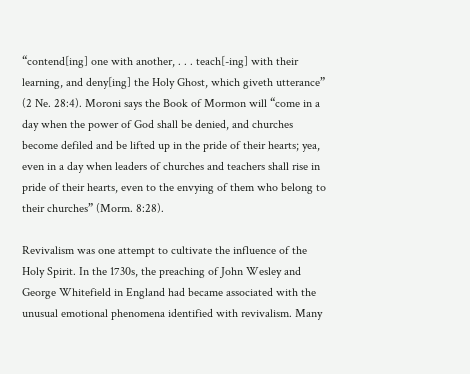“contend[ing] one with another, . . . teach[-ing] with their learning, and deny[ing] the Holy Ghost, which giveth utterance” (2 Ne. 28:4). Moroni says the Book of Mormon will “come in a day when the power of God shall be denied, and churches become defiled and be lifted up in the pride of their hearts; yea, even in a day when leaders of churches and teachers shall rise in pride of their hearts, even to the envying of them who belong to their churches” (Morm. 8:28).

Revivalism was one attempt to cultivate the influence of the Holy Spirit. In the 1730s, the preaching of John Wesley and George Whitefield in England had became associated with the unusual emotional phenomena identified with revivalism. Many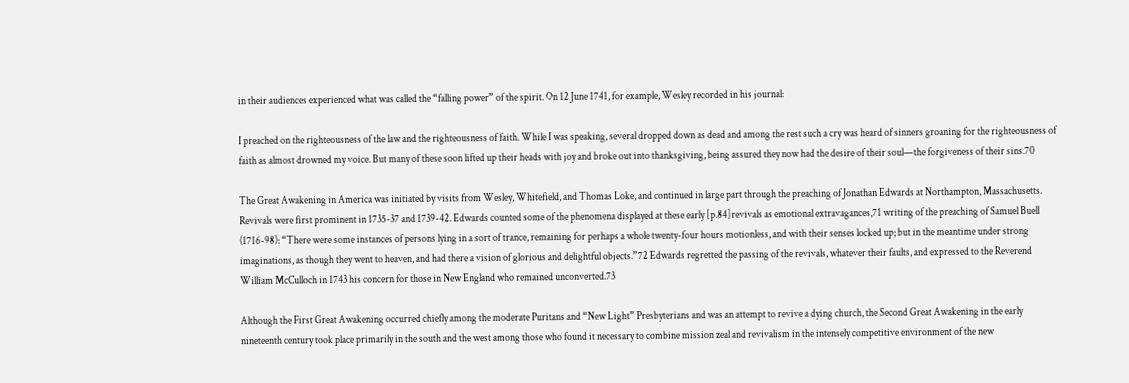in their audiences experienced what was called the “falling power” of the spirit. On 12 June 1741, for example, Wesley recorded in his journal:

I preached on the righteousness of the law and the righteousness of faith. While I was speaking, several dropped down as dead and among the rest such a cry was heard of sinners groaning for the righteousness of faith as almost drowned my voice. But many of these soon lifted up their heads with joy and broke out into thanksgiving, being assured they now had the desire of their soul—the forgiveness of their sins.70

The Great Awakening in America was initiated by visits from Wesley, Whitefield, and Thomas Loke, and continued in large part through the preaching of Jonathan Edwards at Northampton, Massachusetts. Revivals were first prominent in 1735-37 and 1739-42. Edwards counted some of the phenomena displayed at these early [p.84]revivals as emotional extravagances,71 writing of the preaching of Samuel Buell (1716-98): “There were some instances of persons lying in a sort of trance, remaining for perhaps a whole twenty-four hours motionless, and with their senses locked up; but in the meantime under strong imaginations, as though they went to heaven, and had there a vision of glorious and delightful objects.”72 Edwards regretted the passing of the revivals, whatever their faults, and expressed to the Reverend William McCulloch in 1743 his concern for those in New England who remained unconverted.73

Although the First Great Awakening occurred chiefly among the moderate Puritans and “New Light” Presbyterians and was an attempt to revive a dying church, the Second Great Awakening in the early nineteenth century took place primarily in the south and the west among those who found it necessary to combine mission zeal and revivalism in the intensely competitive environment of the new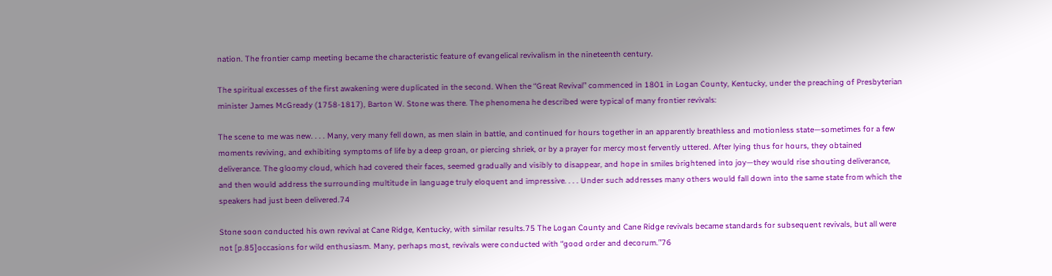nation. The frontier camp meeting became the characteristic feature of evangelical revivalism in the nineteenth century.

The spiritual excesses of the first awakening were duplicated in the second. When the “Great Revival” commenced in 1801 in Logan County, Kentucky, under the preaching of Presbyterian minister James McGready (1758-1817), Barton W. Stone was there. The phenomena he described were typical of many frontier revivals:

The scene to me was new. . . . Many, very many fell down, as men slain in battle, and continued for hours together in an apparently breathless and motionless state—sometimes for a few moments reviving, and exhibiting symptoms of life by a deep groan, or piercing shriek, or by a prayer for mercy most fervently uttered. After lying thus for hours, they obtained deliverance. The gloomy cloud, which had covered their faces, seemed gradually and visibly to disappear, and hope in smiles brightened into joy—they would rise shouting deliverance, and then would address the surrounding multitude in language truly eloquent and impressive. . . . Under such addresses many others would fall down into the same state from which the speakers had just been delivered.74

Stone soon conducted his own revival at Cane Ridge, Kentucky, with similar results.75 The Logan County and Cane Ridge revivals became standards for subsequent revivals, but all were not [p.85]occasions for wild enthusiasm. Many, perhaps most, revivals were conducted with “good order and decorum.”76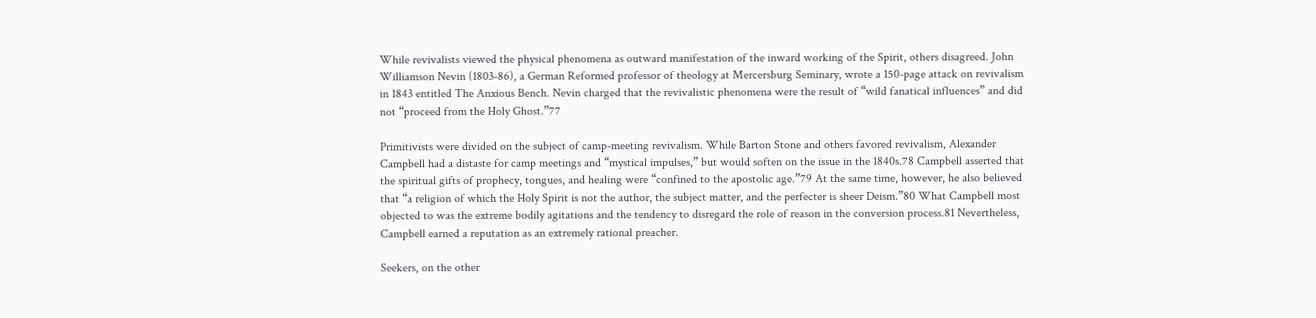While revivalists viewed the physical phenomena as outward manifestation of the inward working of the Spirit, others disagreed. John Williamson Nevin (1803-86), a German Reformed professor of theology at Mercersburg Seminary, wrote a 150-page attack on revivalism in 1843 entitled The Anxious Bench. Nevin charged that the revivalistic phenomena were the result of “wild fanatical influences” and did not “proceed from the Holy Ghost.”77

Primitivists were divided on the subject of camp-meeting revivalism. While Barton Stone and others favored revivalism, Alexander Campbell had a distaste for camp meetings and “mystical impulses,” but would soften on the issue in the 1840s.78 Campbell asserted that the spiritual gifts of prophecy, tongues, and healing were “confined to the apostolic age.”79 At the same time, however, he also believed that “a religion of which the Holy Spirit is not the author, the subject matter, and the perfecter is sheer Deism.”80 What Campbell most objected to was the extreme bodily agitations and the tendency to disregard the role of reason in the conversion process.81 Nevertheless, Campbell earned a reputation as an extremely rational preacher.

Seekers, on the other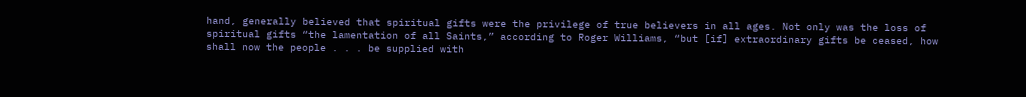hand, generally believed that spiritual gifts were the privilege of true believers in all ages. Not only was the loss of spiritual gifts “the lamentation of all Saints,” according to Roger Williams, “but [if] extraordinary gifts be ceased, how shall now the people . . . be supplied with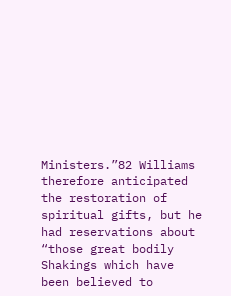Ministers.”82 Williams therefore anticipated the restoration of spiritual gifts, but he had reservations about “those great bodily Shakings which have been believed to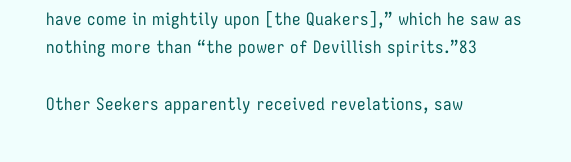have come in mightily upon [the Quakers],” which he saw as nothing more than “the power of Devillish spirits.”83

Other Seekers apparently received revelations, saw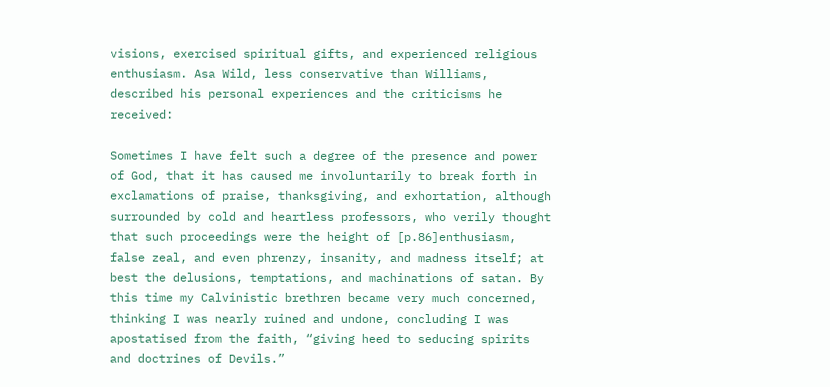visions, exercised spiritual gifts, and experienced religious enthusiasm. Asa Wild, less conservative than Williams, described his personal experiences and the criticisms he received:

Sometimes I have felt such a degree of the presence and power of God, that it has caused me involuntarily to break forth in exclamations of praise, thanksgiving, and exhortation, although surrounded by cold and heartless professors, who verily thought that such proceedings were the height of [p.86]enthusiasm, false zeal, and even phrenzy, insanity, and madness itself; at best the delusions, temptations, and machinations of satan. By this time my Calvinistic brethren became very much concerned, thinking I was nearly ruined and undone, concluding I was apostatised from the faith, “giving heed to seducing spirits and doctrines of Devils.”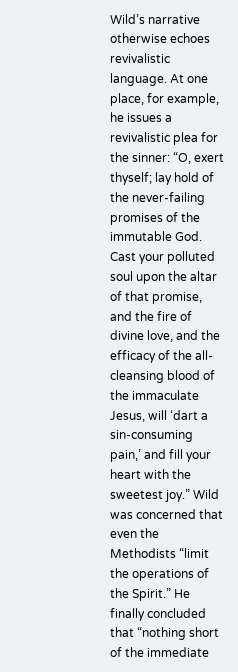Wild’s narrative otherwise echoes revivalistic language. At one place, for example, he issues a revivalistic plea for the sinner: “O, exert thyself; lay hold of the never-failing promises of the immutable God. Cast your polluted soul upon the altar of that promise, and the fire of divine love, and the efficacy of the all-cleansing blood of the immaculate Jesus, will ‘dart a sin-consuming pain,’ and fill your heart with the sweetest joy.” Wild was concerned that even the Methodists “limit the operations of the Spirit.” He finally concluded that “nothing short of the immediate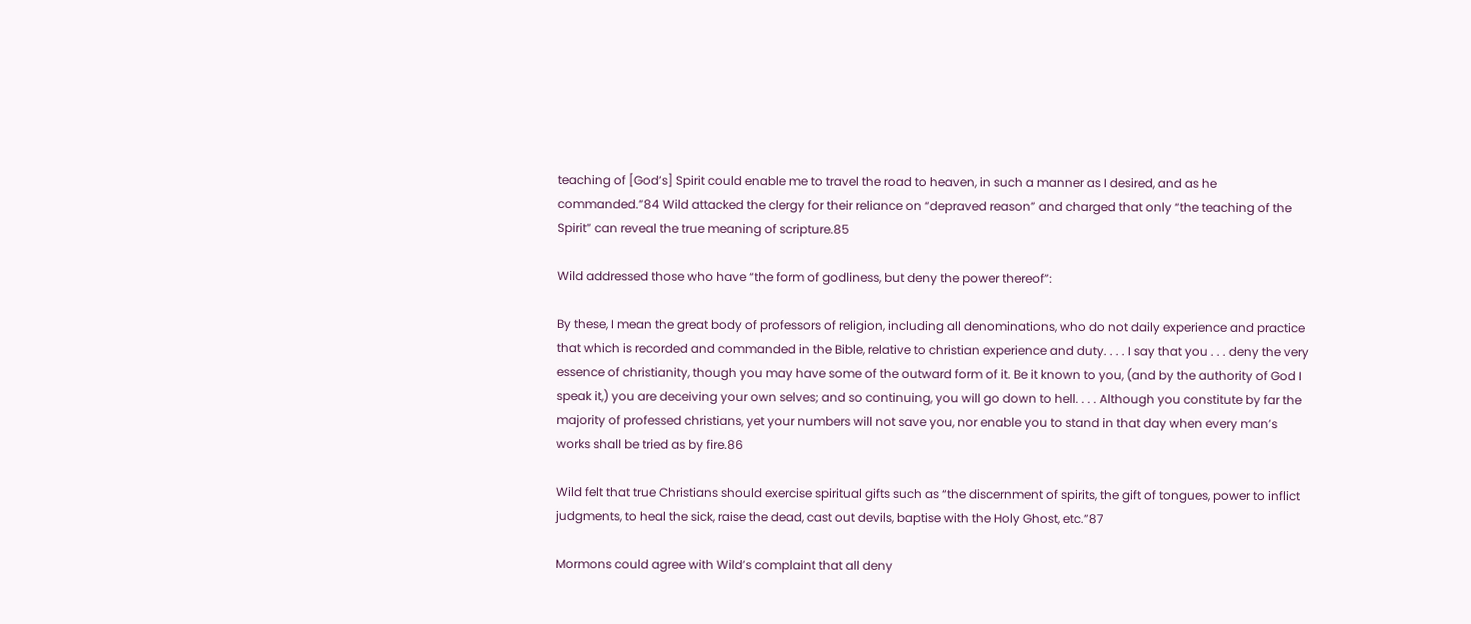teaching of [God’s] Spirit could enable me to travel the road to heaven, in such a manner as I desired, and as he commanded.”84 Wild attacked the clergy for their reliance on “depraved reason” and charged that only “the teaching of the Spirit” can reveal the true meaning of scripture.85

Wild addressed those who have “the form of godliness, but deny the power thereof”:

By these, I mean the great body of professors of religion, including all denominations, who do not daily experience and practice that which is recorded and commanded in the Bible, relative to christian experience and duty. . . . I say that you . . . deny the very essence of christianity, though you may have some of the outward form of it. Be it known to you, (and by the authority of God I speak it,) you are deceiving your own selves; and so continuing, you will go down to hell. . . . Although you constitute by far the majority of professed christians, yet your numbers will not save you, nor enable you to stand in that day when every man’s works shall be tried as by fire.86

Wild felt that true Christians should exercise spiritual gifts such as “the discernment of spirits, the gift of tongues, power to inflict judgments, to heal the sick, raise the dead, cast out devils, baptise with the Holy Ghost, etc.”87

Mormons could agree with Wild’s complaint that all deny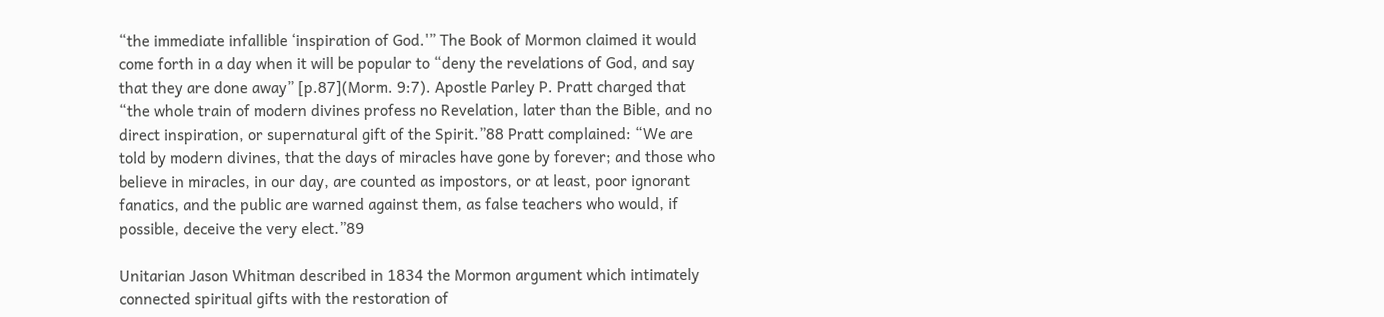“the immediate infallible ‘inspiration of God.'” The Book of Mormon claimed it would come forth in a day when it will be popular to “deny the revelations of God, and say that they are done away” [p.87](Morm. 9:7). Apostle Parley P. Pratt charged that “the whole train of modern divines profess no Revelation, later than the Bible, and no direct inspiration, or supernatural gift of the Spirit.”88 Pratt complained: “We are told by modern divines, that the days of miracles have gone by forever; and those who believe in miracles, in our day, are counted as impostors, or at least, poor ignorant fanatics, and the public are warned against them, as false teachers who would, if possible, deceive the very elect.”89

Unitarian Jason Whitman described in 1834 the Mormon argument which intimately connected spiritual gifts with the restoration of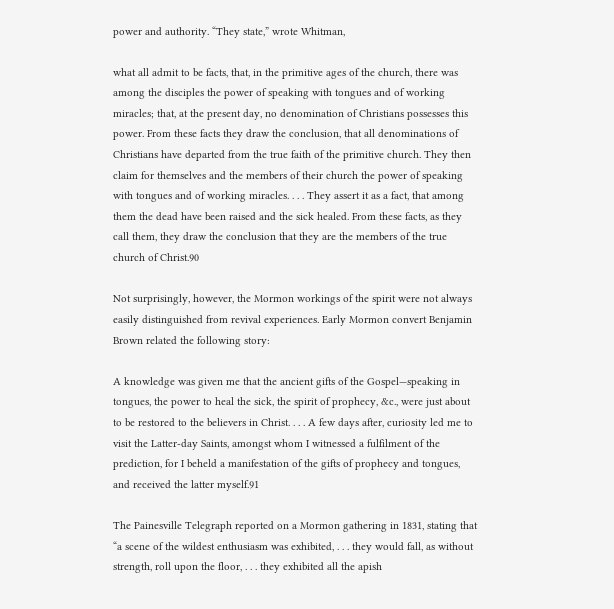power and authority. “They state,” wrote Whitman,

what all admit to be facts, that, in the primitive ages of the church, there was among the disciples the power of speaking with tongues and of working miracles; that, at the present day, no denomination of Christians possesses this power. From these facts they draw the conclusion, that all denominations of Christians have departed from the true faith of the primitive church. They then claim for themselves and the members of their church the power of speaking with tongues and of working miracles. . . . They assert it as a fact, that among them the dead have been raised and the sick healed. From these facts, as they call them, they draw the conclusion that they are the members of the true church of Christ.90

Not surprisingly, however, the Mormon workings of the spirit were not always easily distinguished from revival experiences. Early Mormon convert Benjamin Brown related the following story:

A knowledge was given me that the ancient gifts of the Gospel—speaking in tongues, the power to heal the sick, the spirit of prophecy, &c., were just about to be restored to the believers in Christ. . . . A few days after, curiosity led me to visit the Latter-day Saints, amongst whom I witnessed a fulfilment of the prediction, for I beheld a manifestation of the gifts of prophecy and tongues, and received the latter myself.91

The Painesville Telegraph reported on a Mormon gathering in 1831, stating that “a scene of the wildest enthusiasm was exhibited, . . . they would fall, as without strength, roll upon the floor, . . . they exhibited all the apish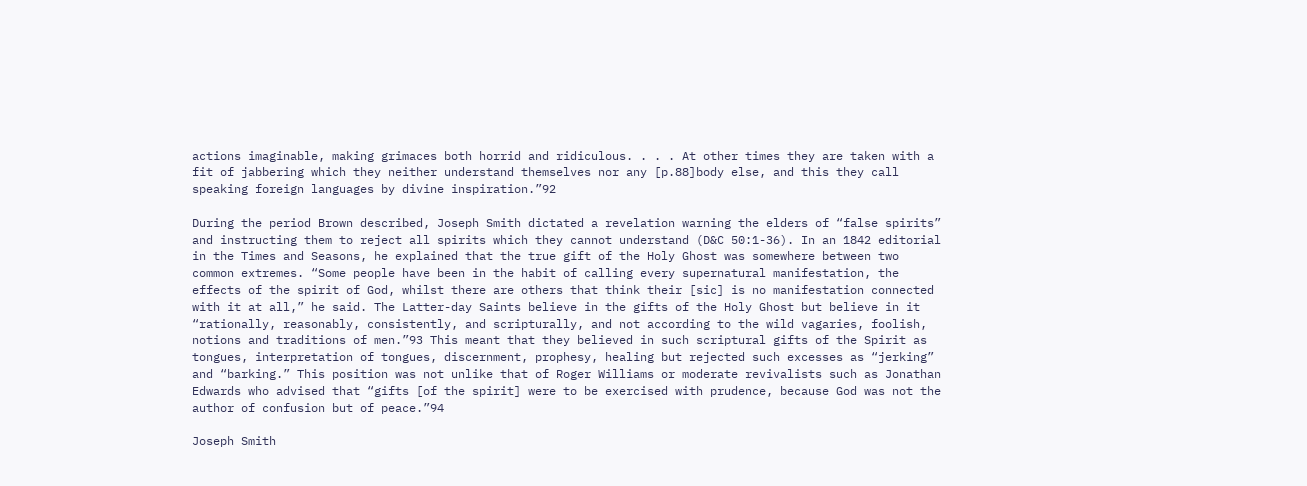actions imaginable, making grimaces both horrid and ridiculous. . . . At other times they are taken with a fit of jabbering which they neither understand themselves nor any [p.88]body else, and this they call speaking foreign languages by divine inspiration.”92

During the period Brown described, Joseph Smith dictated a revelation warning the elders of “false spirits” and instructing them to reject all spirits which they cannot understand (D&C 50:1-36). In an 1842 editorial in the Times and Seasons, he explained that the true gift of the Holy Ghost was somewhere between two common extremes. “Some people have been in the habit of calling every supernatural manifestation, the effects of the spirit of God, whilst there are others that think their [sic] is no manifestation connected with it at all,” he said. The Latter-day Saints believe in the gifts of the Holy Ghost but believe in it “rationally, reasonably, consistently, and scripturally, and not according to the wild vagaries, foolish, notions and traditions of men.”93 This meant that they believed in such scriptural gifts of the Spirit as tongues, interpretation of tongues, discernment, prophesy, healing but rejected such excesses as “jerking” and “barking.” This position was not unlike that of Roger Williams or moderate revivalists such as Jonathan Edwards who advised that “gifts [of the spirit] were to be exercised with prudence, because God was not the author of confusion but of peace.”94

Joseph Smith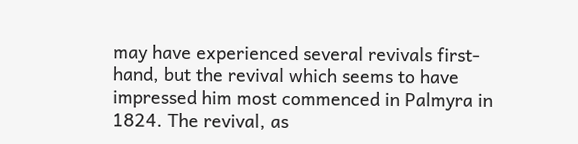may have experienced several revivals first-hand, but the revival which seems to have impressed him most commenced in Palmyra in 1824. The revival, as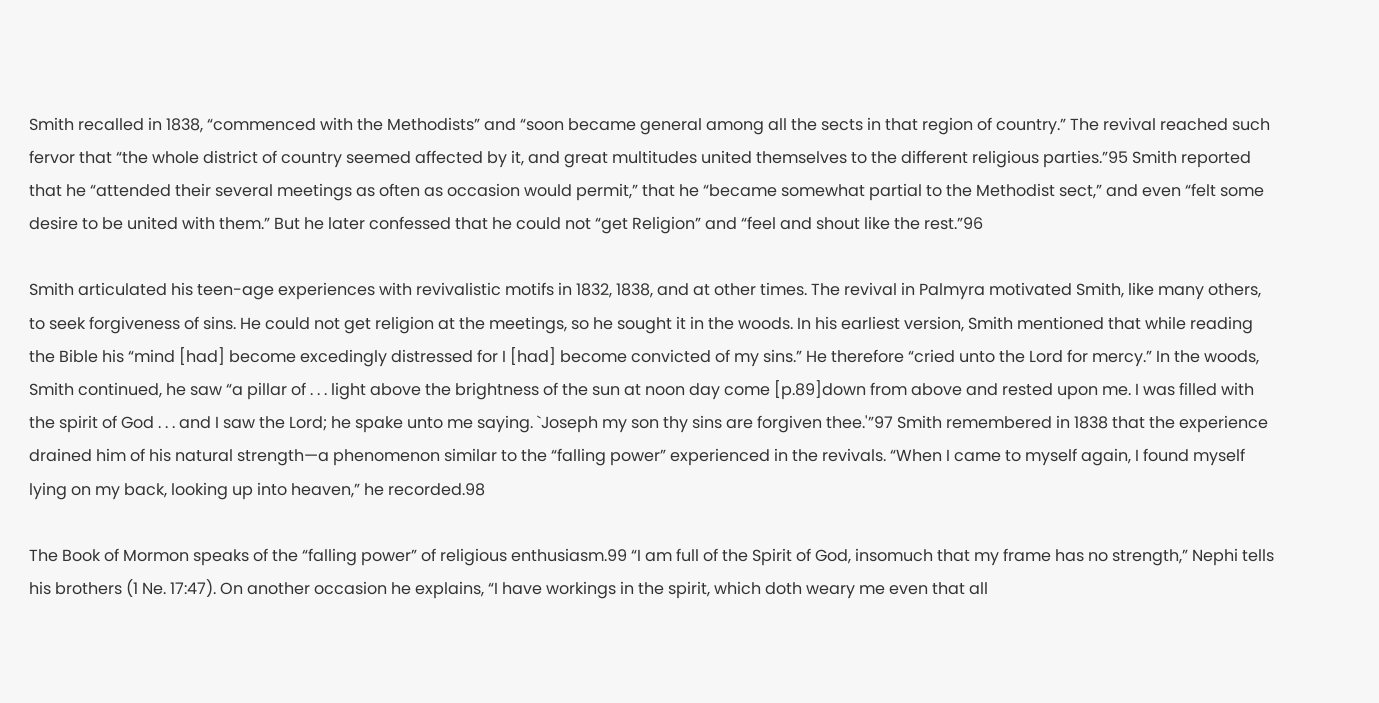Smith recalled in 1838, “commenced with the Methodists” and “soon became general among all the sects in that region of country.” The revival reached such fervor that “the whole district of country seemed affected by it, and great multitudes united themselves to the different religious parties.”95 Smith reported that he “attended their several meetings as often as occasion would permit,” that he “became somewhat partial to the Methodist sect,” and even “felt some desire to be united with them.” But he later confessed that he could not “get Religion” and “feel and shout like the rest.”96

Smith articulated his teen-age experiences with revivalistic motifs in 1832, 1838, and at other times. The revival in Palmyra motivated Smith, like many others, to seek forgiveness of sins. He could not get religion at the meetings, so he sought it in the woods. In his earliest version, Smith mentioned that while reading the Bible his “mind [had] become excedingly distressed for I [had] become convicted of my sins.” He therefore “cried unto the Lord for mercy.” In the woods, Smith continued, he saw “a pillar of . . . light above the brightness of the sun at noon day come [p.89]down from above and rested upon me. I was filled with the spirit of God . . . and I saw the Lord; he spake unto me saying. `Joseph my son thy sins are forgiven thee.'”97 Smith remembered in 1838 that the experience drained him of his natural strength—a phenomenon similar to the “falling power” experienced in the revivals. “When I came to myself again, I found myself lying on my back, looking up into heaven,” he recorded.98

The Book of Mormon speaks of the “falling power” of religious enthusiasm.99 “I am full of the Spirit of God, insomuch that my frame has no strength,” Nephi tells his brothers (1 Ne. 17:47). On another occasion he explains, “I have workings in the spirit, which doth weary me even that all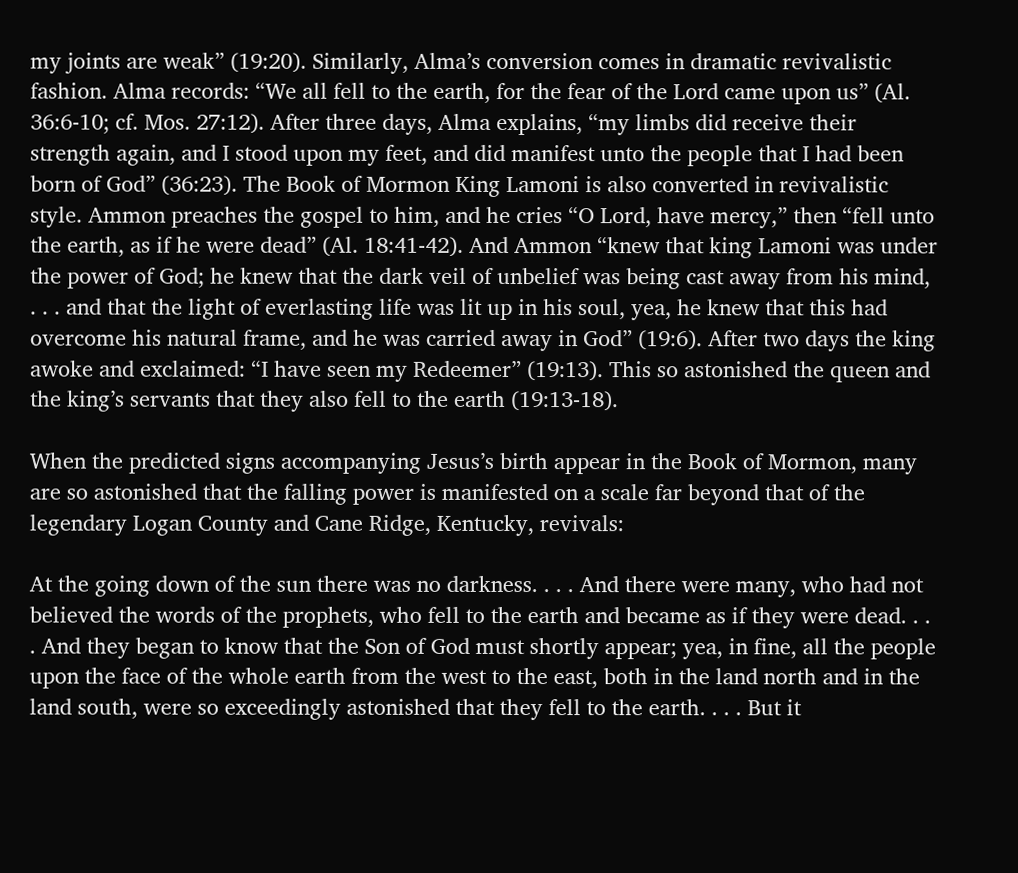my joints are weak” (19:20). Similarly, Alma’s conversion comes in dramatic revivalistic fashion. Alma records: “We all fell to the earth, for the fear of the Lord came upon us” (Al. 36:6-10; cf. Mos. 27:12). After three days, Alma explains, “my limbs did receive their strength again, and I stood upon my feet, and did manifest unto the people that I had been born of God” (36:23). The Book of Mormon King Lamoni is also converted in revivalistic style. Ammon preaches the gospel to him, and he cries “O Lord, have mercy,” then “fell unto the earth, as if he were dead” (Al. 18:41-42). And Ammon “knew that king Lamoni was under the power of God; he knew that the dark veil of unbelief was being cast away from his mind, . . . and that the light of everlasting life was lit up in his soul, yea, he knew that this had overcome his natural frame, and he was carried away in God” (19:6). After two days the king awoke and exclaimed: “I have seen my Redeemer” (19:13). This so astonished the queen and the king’s servants that they also fell to the earth (19:13-18).

When the predicted signs accompanying Jesus’s birth appear in the Book of Mormon, many are so astonished that the falling power is manifested on a scale far beyond that of the legendary Logan County and Cane Ridge, Kentucky, revivals:

At the going down of the sun there was no darkness. . . . And there were many, who had not believed the words of the prophets, who fell to the earth and became as if they were dead. . . . And they began to know that the Son of God must shortly appear; yea, in fine, all the people upon the face of the whole earth from the west to the east, both in the land north and in the land south, were so exceedingly astonished that they fell to the earth. . . . But it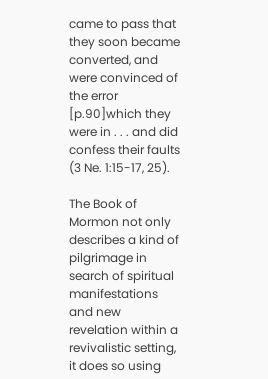came to pass that they soon became converted, and were convinced of the error [p.90]which they were in . . . and did confess their faults (3 Ne. 1:15-17, 25).

The Book of Mormon not only describes a kind of pilgrimage in search of spiritual manifestations and new revelation within a revivalistic setting, it does so using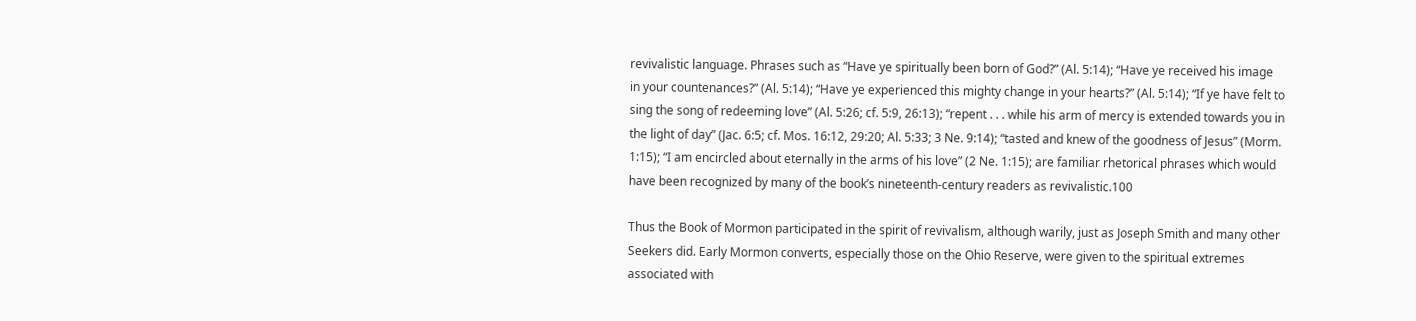revivalistic language. Phrases such as “Have ye spiritually been born of God?” (Al. 5:14); “Have ye received his image in your countenances?” (Al. 5:14); “Have ye experienced this mighty change in your hearts?” (Al. 5:14); “If ye have felt to sing the song of redeeming love” (Al. 5:26; cf. 5:9, 26:13); “repent . . . while his arm of mercy is extended towards you in the light of day” (Jac. 6:5; cf. Mos. 16:12, 29:20; Al. 5:33; 3 Ne. 9:14); “tasted and knew of the goodness of Jesus” (Morm. 1:15); “I am encircled about eternally in the arms of his love” (2 Ne. 1:15); are familiar rhetorical phrases which would have been recognized by many of the book’s nineteenth-century readers as revivalistic.100

Thus the Book of Mormon participated in the spirit of revivalism, although warily, just as Joseph Smith and many other Seekers did. Early Mormon converts, especially those on the Ohio Reserve, were given to the spiritual extremes associated with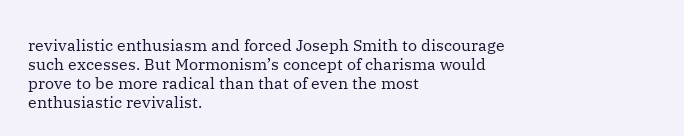revivalistic enthusiasm and forced Joseph Smith to discourage such excesses. But Mormonism’s concept of charisma would prove to be more radical than that of even the most enthusiastic revivalist.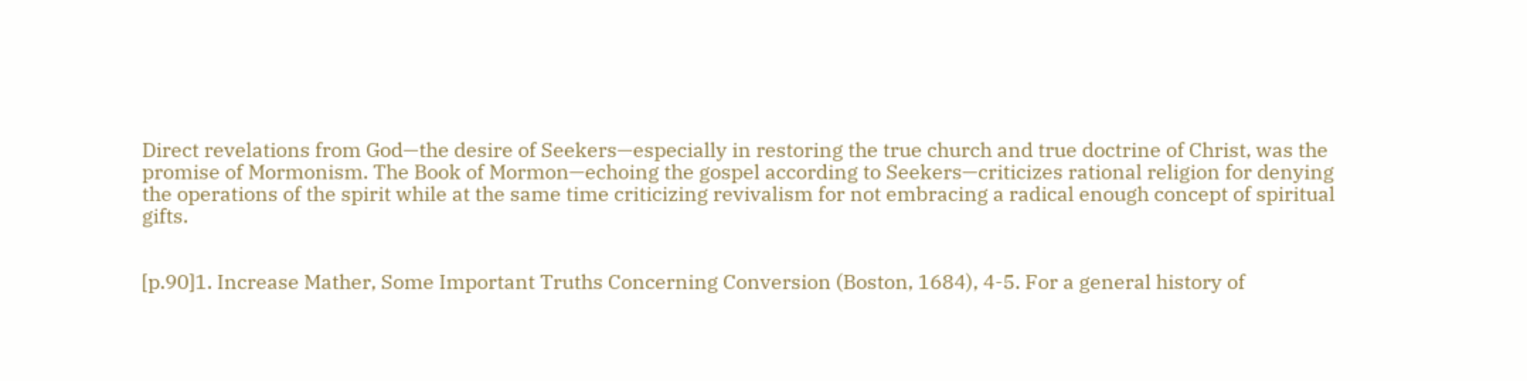Direct revelations from God—the desire of Seekers—especially in restoring the true church and true doctrine of Christ, was the promise of Mormonism. The Book of Mormon—echoing the gospel according to Seekers—criticizes rational religion for denying the operations of the spirit while at the same time criticizing revivalism for not embracing a radical enough concept of spiritual gifts.


[p.90]1. Increase Mather, Some Important Truths Concerning Conversion (Boston, 1684), 4-5. For a general history of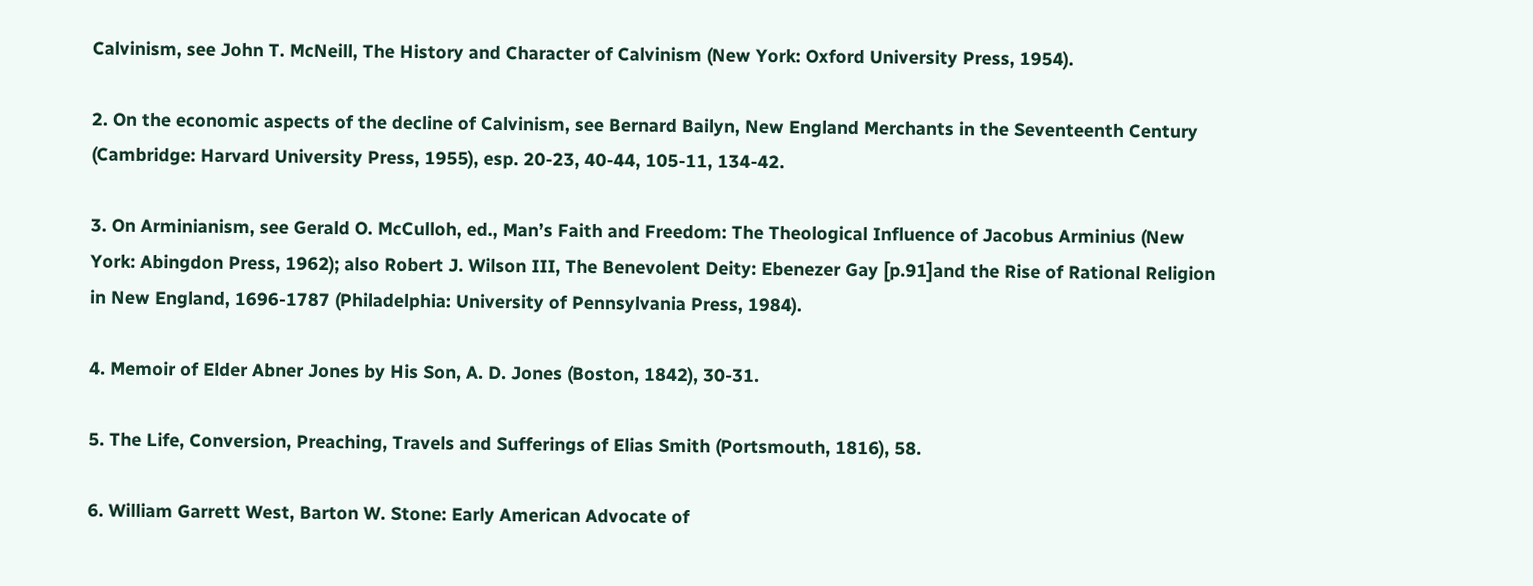Calvinism, see John T. McNeill, The History and Character of Calvinism (New York: Oxford University Press, 1954).

2. On the economic aspects of the decline of Calvinism, see Bernard Bailyn, New England Merchants in the Seventeenth Century (Cambridge: Harvard University Press, 1955), esp. 20-23, 40-44, 105-11, 134-42.

3. On Arminianism, see Gerald O. McCulloh, ed., Man’s Faith and Freedom: The Theological Influence of Jacobus Arminius (New York: Abingdon Press, 1962); also Robert J. Wilson III, The Benevolent Deity: Ebenezer Gay [p.91]and the Rise of Rational Religion in New England, 1696-1787 (Philadelphia: University of Pennsylvania Press, 1984).

4. Memoir of Elder Abner Jones by His Son, A. D. Jones (Boston, 1842), 30-31.

5. The Life, Conversion, Preaching, Travels and Sufferings of Elias Smith (Portsmouth, 1816), 58.

6. William Garrett West, Barton W. Stone: Early American Advocate of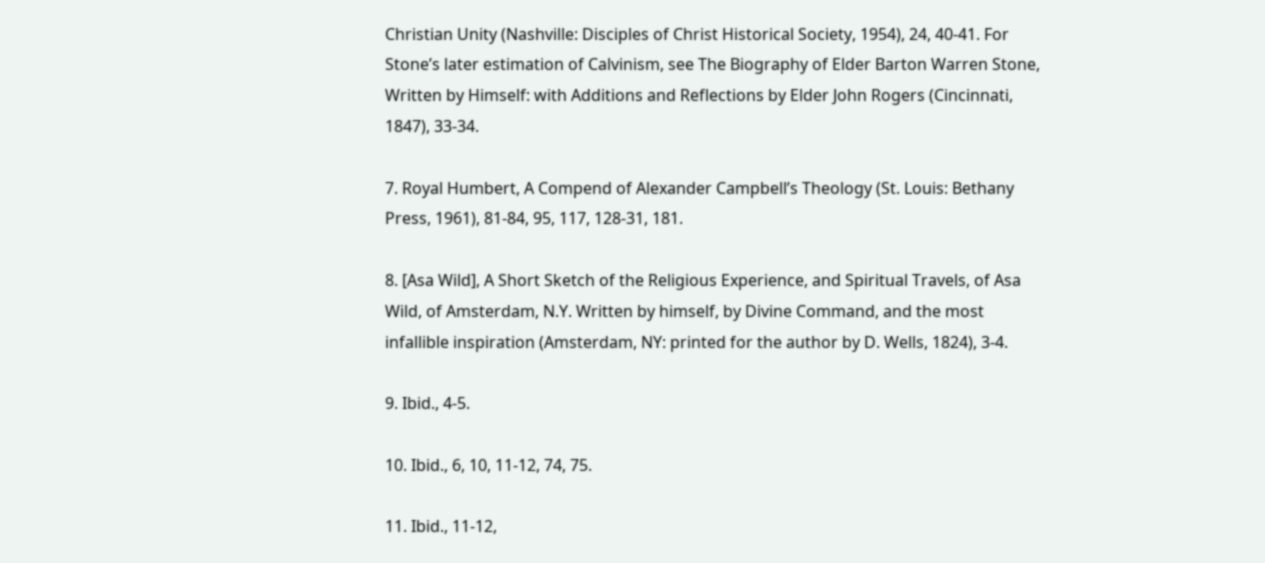Christian Unity (Nashville: Disciples of Christ Historical Society, 1954), 24, 40-41. For Stone’s later estimation of Calvinism, see The Biography of Elder Barton Warren Stone, Written by Himself: with Additions and Reflections by Elder John Rogers (Cincinnati, 1847), 33-34.

7. Royal Humbert, A Compend of Alexander Campbell’s Theology (St. Louis: Bethany Press, 1961), 81-84, 95, 117, 128-31, 181.

8. [Asa Wild], A Short Sketch of the Religious Experience, and Spiritual Travels, of Asa Wild, of Amsterdam, N.Y. Written by himself, by Divine Command, and the most infallible inspiration (Amsterdam, NY: printed for the author by D. Wells, 1824), 3-4.

9. Ibid., 4-5.

10. Ibid., 6, 10, 11-12, 74, 75.

11. Ibid., 11-12,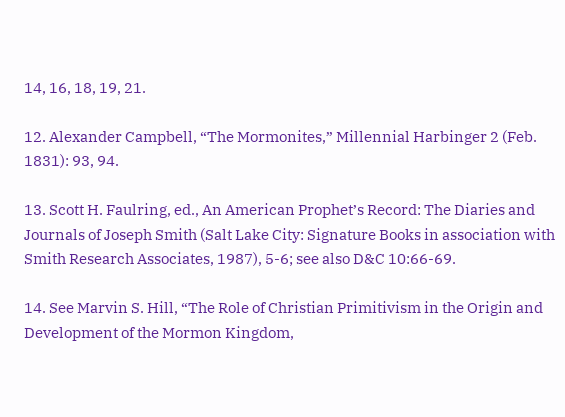14, 16, 18, 19, 21.

12. Alexander Campbell, “The Mormonites,” Millennial Harbinger 2 (Feb. 1831): 93, 94.

13. Scott H. Faulring, ed., An American Prophet’s Record: The Diaries and Journals of Joseph Smith (Salt Lake City: Signature Books in association with Smith Research Associates, 1987), 5-6; see also D&C 10:66-69.

14. See Marvin S. Hill, “The Role of Christian Primitivism in the Origin and Development of the Mormon Kingdom,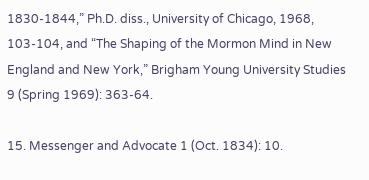1830-1844,” Ph.D. diss., University of Chicago, 1968, 103-104, and “The Shaping of the Mormon Mind in New England and New York,” Brigham Young University Studies 9 (Spring 1969): 363-64.

15. Messenger and Advocate 1 (Oct. 1834): 10.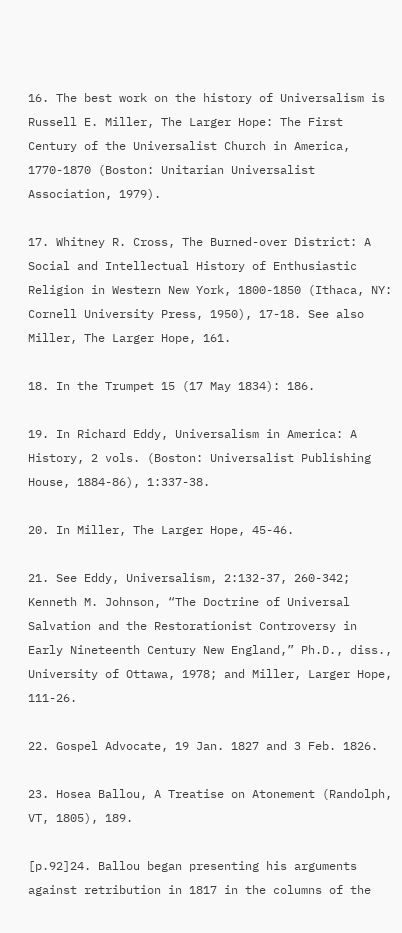16. The best work on the history of Universalism is Russell E. Miller, The Larger Hope: The First Century of the Universalist Church in America, 1770-1870 (Boston: Unitarian Universalist Association, 1979).

17. Whitney R. Cross, The Burned-over District: A Social and Intellectual History of Enthusiastic Religion in Western New York, 1800-1850 (Ithaca, NY: Cornell University Press, 1950), 17-18. See also Miller, The Larger Hope, 161.

18. In the Trumpet 15 (17 May 1834): 186.

19. In Richard Eddy, Universalism in America: A History, 2 vols. (Boston: Universalist Publishing House, 1884-86), 1:337-38.

20. In Miller, The Larger Hope, 45-46.

21. See Eddy, Universalism, 2:132-37, 260-342; Kenneth M. Johnson, “The Doctrine of Universal Salvation and the Restorationist Controversy in Early Nineteenth Century New England,” Ph.D., diss., University of Ottawa, 1978; and Miller, Larger Hope, 111-26.

22. Gospel Advocate, 19 Jan. 1827 and 3 Feb. 1826.

23. Hosea Ballou, A Treatise on Atonement (Randolph, VT, 1805), 189.

[p.92]24. Ballou began presenting his arguments against retribution in 1817 in the columns of the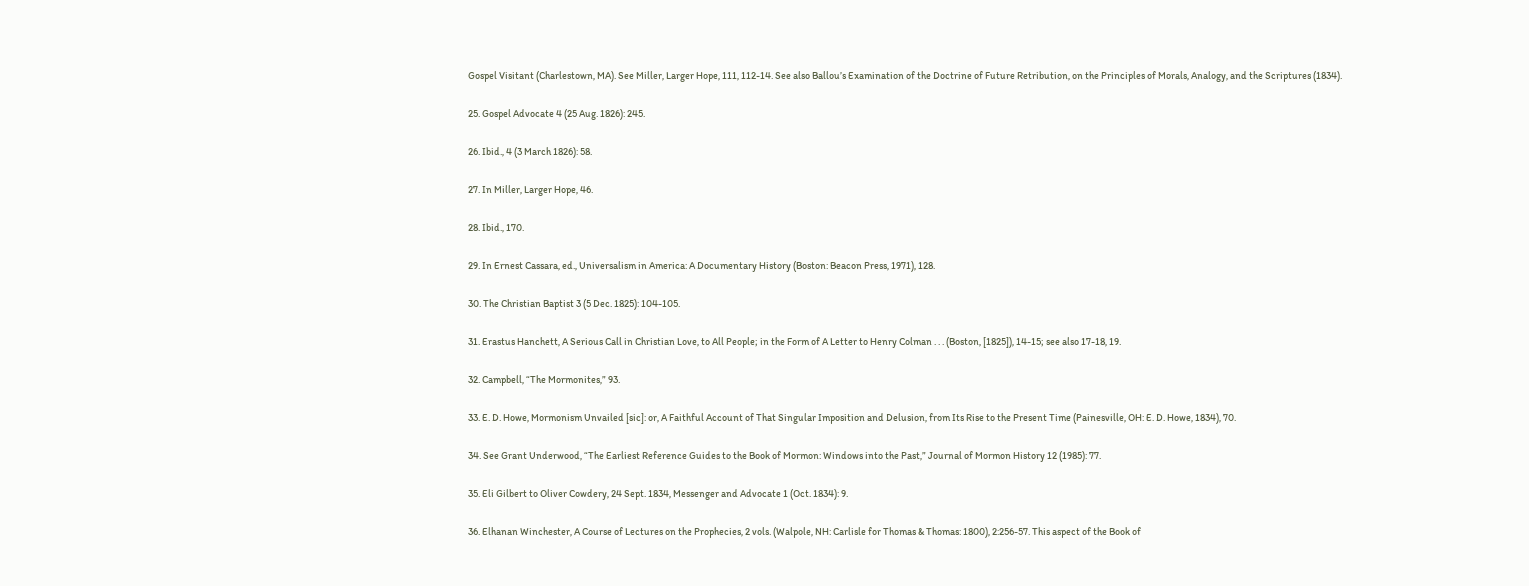Gospel Visitant (Charlestown, MA). See Miller, Larger Hope, 111, 112-14. See also Ballou’s Examination of the Doctrine of Future Retribution, on the Principles of Morals, Analogy, and the Scriptures (1834).

25. Gospel Advocate 4 (25 Aug. 1826): 245.

26. Ibid., 4 (3 March 1826): 58.

27. In Miller, Larger Hope, 46.

28. Ibid., 170.

29. In Ernest Cassara, ed., Universalism in America: A Documentary History (Boston: Beacon Press, 1971), 128.

30. The Christian Baptist 3 (5 Dec. 1825): 104-105.

31. Erastus Hanchett, A Serious Call in Christian Love, to All People; in the Form of A Letter to Henry Colman . . . (Boston, [1825]), 14-15; see also 17-18, 19.

32. Campbell, “The Mormonites,” 93.

33. E. D. Howe, Mormonism Unvailed [sic]: or, A Faithful Account of That Singular Imposition and Delusion, from Its Rise to the Present Time (Painesville, OH: E. D. Howe, 1834), 70.

34. See Grant Underwood, “The Earliest Reference Guides to the Book of Mormon: Windows into the Past,” Journal of Mormon History 12 (1985): 77.

35. Eli Gilbert to Oliver Cowdery, 24 Sept. 1834, Messenger and Advocate 1 (Oct. 1834): 9.

36. Elhanan Winchester, A Course of Lectures on the Prophecies, 2 vols. (Walpole, NH: Carlisle for Thomas & Thomas: 1800), 2:256-57. This aspect of the Book of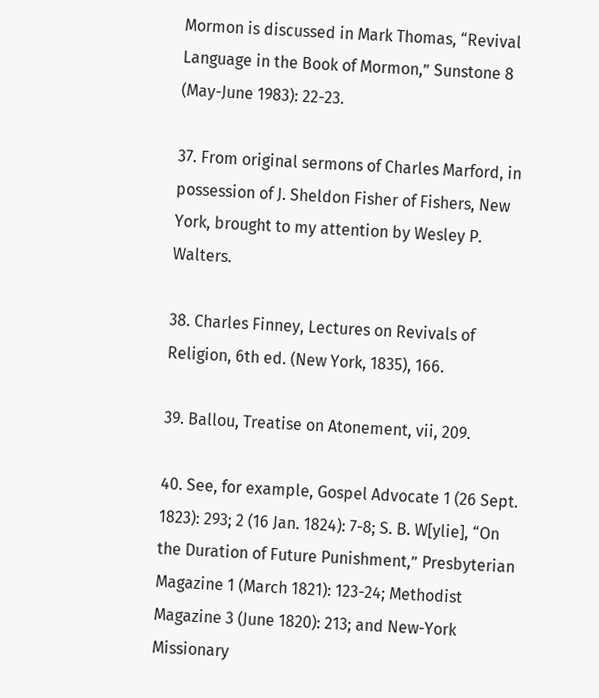Mormon is discussed in Mark Thomas, “Revival Language in the Book of Mormon,” Sunstone 8 (May-June 1983): 22-23.

37. From original sermons of Charles Marford, in possession of J. Sheldon Fisher of Fishers, New York, brought to my attention by Wesley P. Walters.

38. Charles Finney, Lectures on Revivals of Religion, 6th ed. (New York, 1835), 166.

39. Ballou, Treatise on Atonement, vii, 209.

40. See, for example, Gospel Advocate 1 (26 Sept. 1823): 293; 2 (16 Jan. 1824): 7-8; S. B. W[ylie], “On the Duration of Future Punishment,” Presbyterian Magazine 1 (March 1821): 123-24; Methodist Magazine 3 (June 1820): 213; and New-York Missionary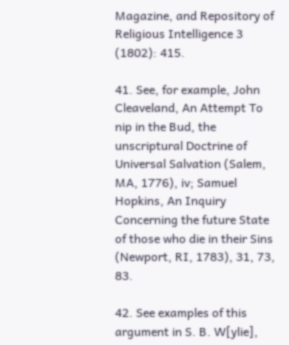Magazine, and Repository of Religious Intelligence 3 (1802): 415.

41. See, for example, John Cleaveland, An Attempt To nip in the Bud, the unscriptural Doctrine of Universal Salvation (Salem, MA, 1776), iv; Samuel Hopkins, An Inquiry Concerning the future State of those who die in their Sins (Newport, RI, 1783), 31, 73, 83.

42. See examples of this argument in S. B. W[ylie],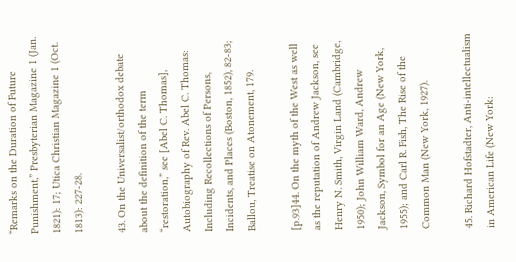“Remarks on the Duration of Future Punishment,” Presbyterian Magazine 1 (Jan. 1821): 17; Utica Christian Magazine 1 (Oct. 1813): 227-28.

43. On the Universalist/orthodox debate about the definition of the term “restoration,” see [Abel C. Thomas], Autobiography of Rev. Abel C. Thomas: Including Recollections of Persons, Incidents, and Places (Boston, 1852), 82-83; Ballou, Treatise on Atonement, 179.

[p.93]44. On the myth of the West as well as the reputation of Andrew Jackson, see Henry N. Smith, Virgin Land (Cambridge, 1950); John William Ward, Andrew Jackson, Symbol for an Age (New York, 1955); and Carl R. Fish, The Rise of the Common Man (New York, 1927).

45. Richard Hofstadter, Anti-intellectualism in American Life (New York: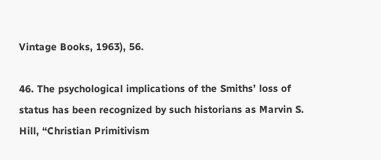Vintage Books, 1963), 56.

46. The psychological implications of the Smiths’ loss of status has been recognized by such historians as Marvin S. Hill, “Christian Primitivism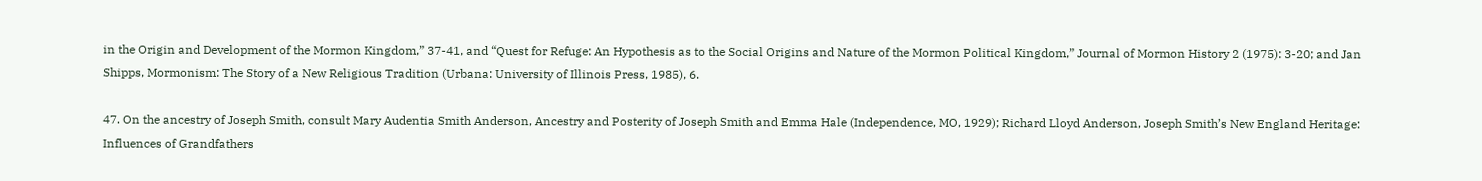in the Origin and Development of the Mormon Kingdom,” 37-41, and “Quest for Refuge: An Hypothesis as to the Social Origins and Nature of the Mormon Political Kingdom,” Journal of Mormon History 2 (1975): 3-20; and Jan Shipps, Mormonism: The Story of a New Religious Tradition (Urbana: University of Illinois Press, 1985), 6.

47. On the ancestry of Joseph Smith, consult Mary Audentia Smith Anderson, Ancestry and Posterity of Joseph Smith and Emma Hale (Independence, MO, 1929); Richard Lloyd Anderson, Joseph Smith’s New England Heritage: Influences of Grandfathers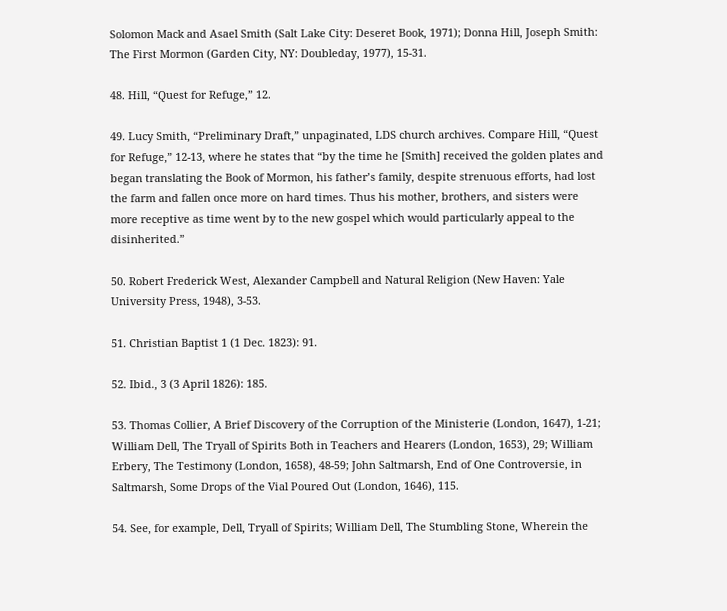Solomon Mack and Asael Smith (Salt Lake City: Deseret Book, 1971); Donna Hill, Joseph Smith: The First Mormon (Garden City, NY: Doubleday, 1977), 15-31.

48. Hill, “Quest for Refuge,” 12.

49. Lucy Smith, “Preliminary Draft,” unpaginated, LDS church archives. Compare Hill, “Quest for Refuge,” 12-13, where he states that “by the time he [Smith] received the golden plates and began translating the Book of Mormon, his father’s family, despite strenuous efforts, had lost the farm and fallen once more on hard times. Thus his mother, brothers, and sisters were more receptive as time went by to the new gospel which would particularly appeal to the disinherited.”

50. Robert Frederick West, Alexander Campbell and Natural Religion (New Haven: Yale University Press, 1948), 3-53.

51. Christian Baptist 1 (1 Dec. 1823): 91.

52. Ibid., 3 (3 April 1826): 185.

53. Thomas Collier, A Brief Discovery of the Corruption of the Ministerie (London, 1647), 1-21; William Dell, The Tryall of Spirits Both in Teachers and Hearers (London, 1653), 29; William Erbery, The Testimony (London, 1658), 48-59; John Saltmarsh, End of One Controversie, in Saltmarsh, Some Drops of the Vial Poured Out (London, 1646), 115.

54. See, for example, Dell, Tryall of Spirits; William Dell, The Stumbling Stone, Wherein the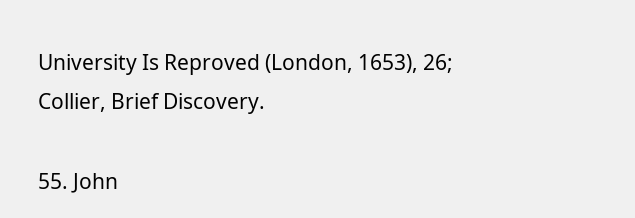University Is Reproved (London, 1653), 26; Collier, Brief Discovery.

55. John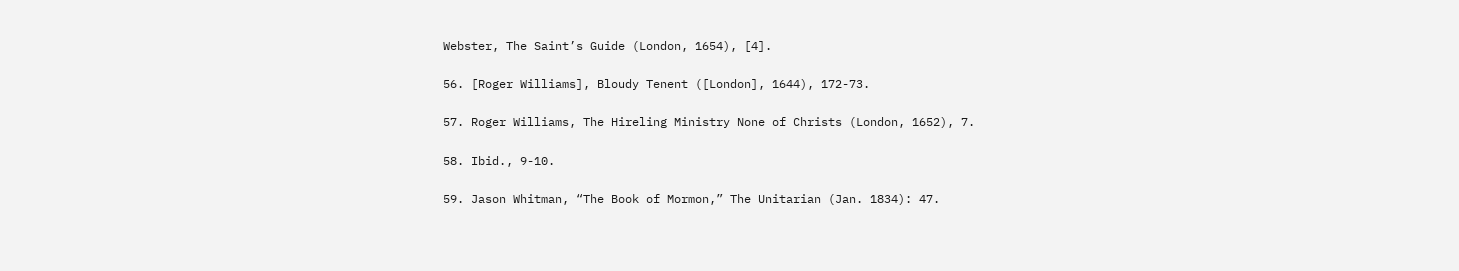Webster, The Saint’s Guide (London, 1654), [4].

56. [Roger Williams], Bloudy Tenent ([London], 1644), 172-73.

57. Roger Williams, The Hireling Ministry None of Christs (London, 1652), 7.

58. Ibid., 9-10.

59. Jason Whitman, “The Book of Mormon,” The Unitarian (Jan. 1834): 47.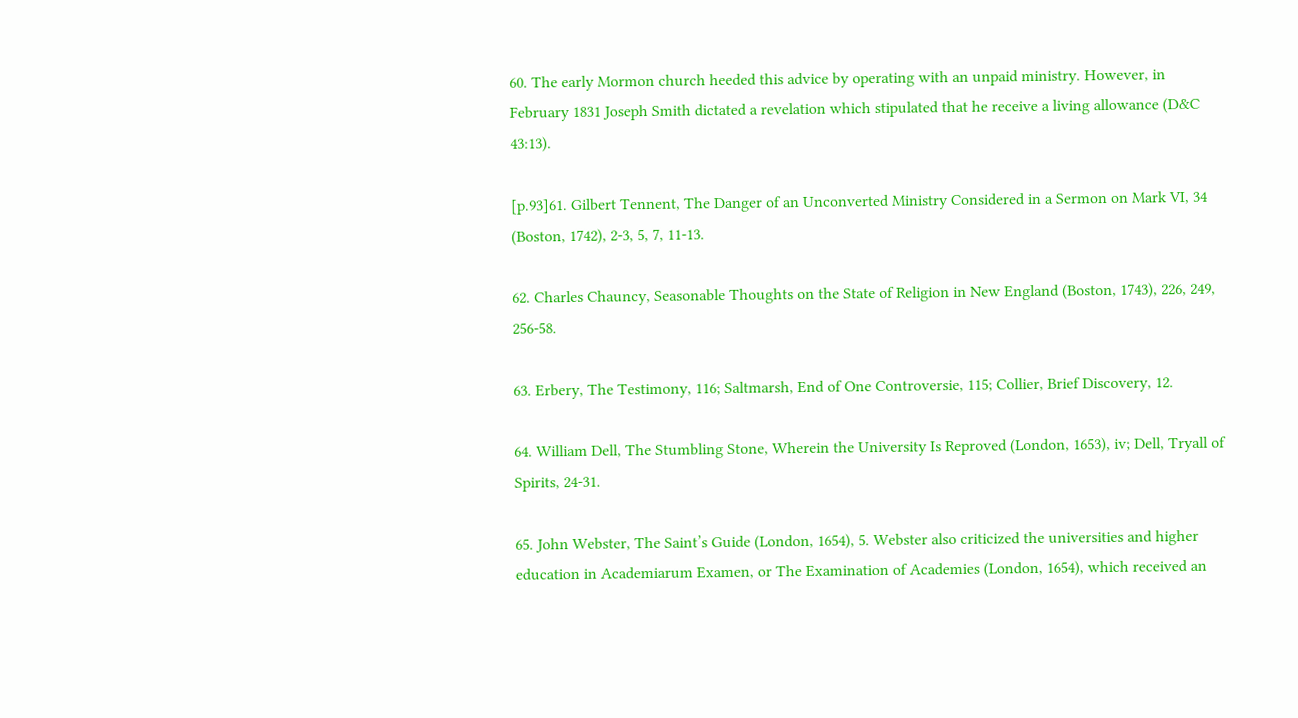60. The early Mormon church heeded this advice by operating with an unpaid ministry. However, in February 1831 Joseph Smith dictated a revelation which stipulated that he receive a living allowance (D&C 43:13).

[p.93]61. Gilbert Tennent, The Danger of an Unconverted Ministry Considered in a Sermon on Mark VI, 34 (Boston, 1742), 2-3, 5, 7, 11-13.

62. Charles Chauncy, Seasonable Thoughts on the State of Religion in New England (Boston, 1743), 226, 249, 256-58.

63. Erbery, The Testimony, 116; Saltmarsh, End of One Controversie, 115; Collier, Brief Discovery, 12.

64. William Dell, The Stumbling Stone, Wherein the University Is Reproved (London, 1653), iv; Dell, Tryall of Spirits, 24-31.

65. John Webster, The Saint’s Guide (London, 1654), 5. Webster also criticized the universities and higher education in Academiarum Examen, or The Examination of Academies (London, 1654), which received an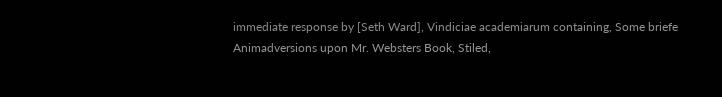immediate response by [Seth Ward], Vindiciae academiarum containing, Some briefe Animadversions upon Mr. Websters Book, Stiled,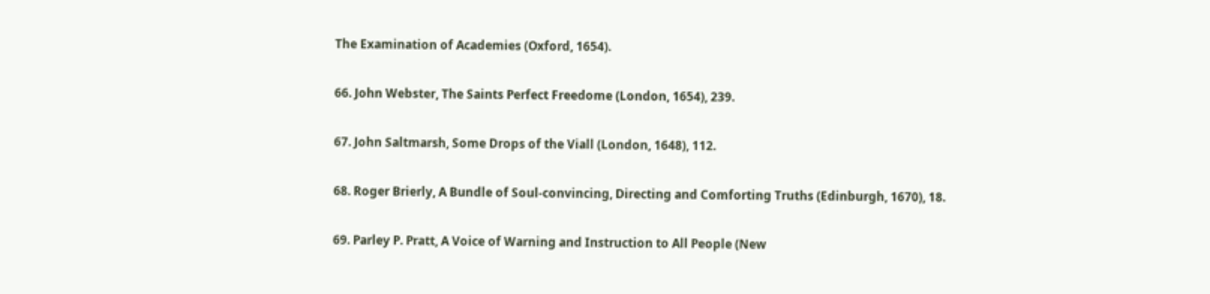The Examination of Academies (Oxford, 1654).

66. John Webster, The Saints Perfect Freedome (London, 1654), 239.

67. John Saltmarsh, Some Drops of the Viall (London, 1648), 112.

68. Roger Brierly, A Bundle of Soul-convincing, Directing and Comforting Truths (Edinburgh, 1670), 18.

69. Parley P. Pratt, A Voice of Warning and Instruction to All People (New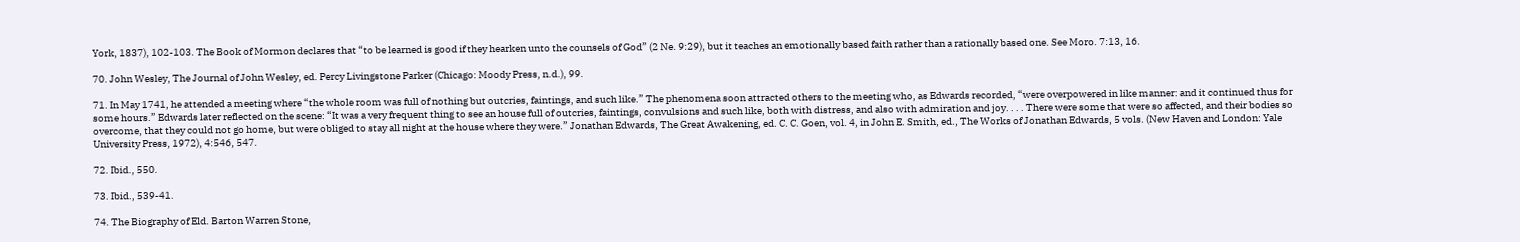York, 1837), 102-103. The Book of Mormon declares that “to be learned is good if they hearken unto the counsels of God” (2 Ne. 9:29), but it teaches an emotionally based faith rather than a rationally based one. See Moro. 7:13, 16.

70. John Wesley, The Journal of John Wesley, ed. Percy Livingstone Parker (Chicago: Moody Press, n.d.), 99.

71. In May 1741, he attended a meeting where “the whole room was full of nothing but outcries, faintings, and such like.” The phenomena soon attracted others to the meeting who, as Edwards recorded, “were overpowered in like manner: and it continued thus for some hours.” Edwards later reflected on the scene: “It was a very frequent thing to see an house full of outcries, faintings, convulsions and such like, both with distress, and also with admiration and joy. . . . There were some that were so affected, and their bodies so overcome, that they could not go home, but were obliged to stay all night at the house where they were.” Jonathan Edwards, The Great Awakening, ed. C. C. Goen, vol. 4, in John E. Smith, ed., The Works of Jonathan Edwards, 5 vols. (New Haven and London: Yale University Press, 1972), 4:546, 547.

72. Ibid., 550.

73. Ibid., 539-41.

74. The Biography of Eld. Barton Warren Stone,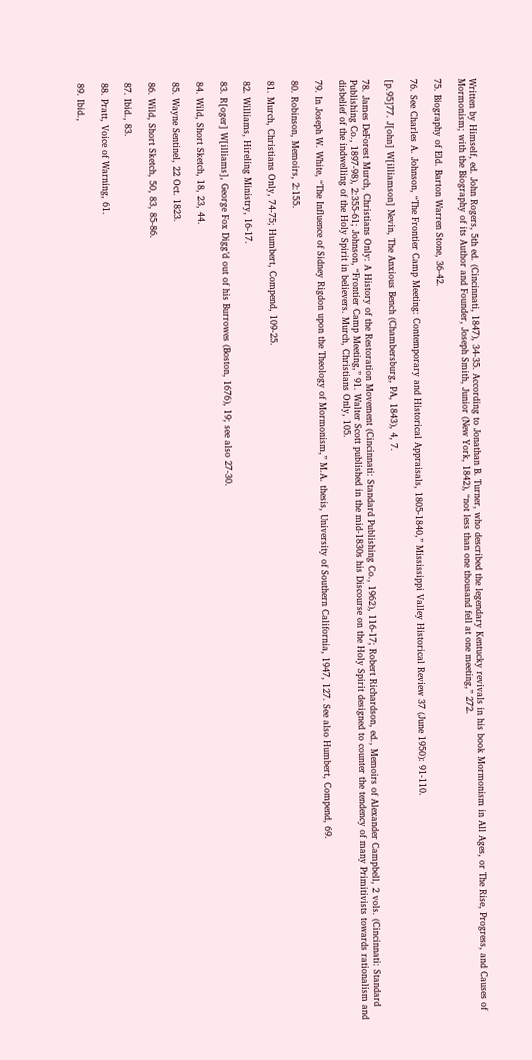Written by Himself, ed. John Rogers, 5th ed. (Cincinnati, 1847), 34-35. According to Jonathan B. Turner, who described the legendary Kentucky revivals in his book Mormonism in All Ages, or The Rise, Progress, and Causes of Mormonism; with the Biography of its Author and Founder, Joseph Smith, Junior (New York, 1842), “not less than one thousand fell at one meeting,” 272.

75. Biography of Eld. Barton Warren Stone, 36-42.

76. See Charles A. Johnson, “The Frontier Camp Meeting: Contemporary and Historical Appraisals, 1805-1840,” Mississippi Valley Historical Review 37 (June 1950): 91-110.

[p.95]77. J[ohn] W[illiamson] Nevin, The Anxious Bench (Chambersburg, PA, 1843), 4, 7.

78. James DeForest Murch, Christians Only: A History of the Restoration Movement (Cincinnati: Standard Publishing Co., 1962), 116-17; Robert Richardson, ed., Memoirs of Alexander Campbell, 2 vols. (Cincinnati: Standard Publishing Co., 1897-98), 2:355-61; Johnson, “Frontier Camp Meeting,” 91. Walter Scott published in the mid-1830s his Discourse on the Holy Spirit designed to counter the tendency of many Primitivists towards rationalism and disbelief of the indwelling of the Holy Spirit in believers. Murch, Christians Only, 105.

79. In Joseph W. White, “The Influence of Sidney Rigdon upon the Theology of Mormonism,” M.A. thesis, University of Southern California, 1947, 127. See also Humbert, Compend, 69.

80. Robinson, Memoirs, 2:155.

81. Murch, Christians Only, 74-75; Humbert, Compend, 109-25.

82. Williams, Hireling Ministry, 16-17.

83. R[oger] W[illiams], George Fox Digg’d out of his Burrowes (Boston, 1676), 19; see also 27-30.

84. Wild, Short Sketch, 18, 23, 44.

85. Wayne Sentinel, 22 Oct. 1823.

86. Wild, Short Sketch, 50, 83, 85-86.

87. Ibid., 83.

88. Pratt, Voice of Warning, 61.

89. Ibid.,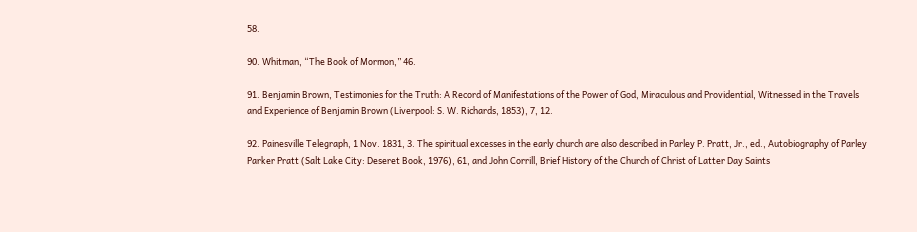58.

90. Whitman, “The Book of Mormon,” 46.

91. Benjamin Brown, Testimonies for the Truth: A Record of Manifestations of the Power of God, Miraculous and Providential, Witnessed in the Travels and Experience of Benjamin Brown (Liverpool: S. W. Richards, 1853), 7, 12.

92. Painesville Telegraph, 1 Nov. 1831, 3. The spiritual excesses in the early church are also described in Parley P. Pratt, Jr., ed., Autobiography of Parley Parker Pratt (Salt Lake City: Deseret Book, 1976), 61, and John Corrill, Brief History of the Church of Christ of Latter Day Saints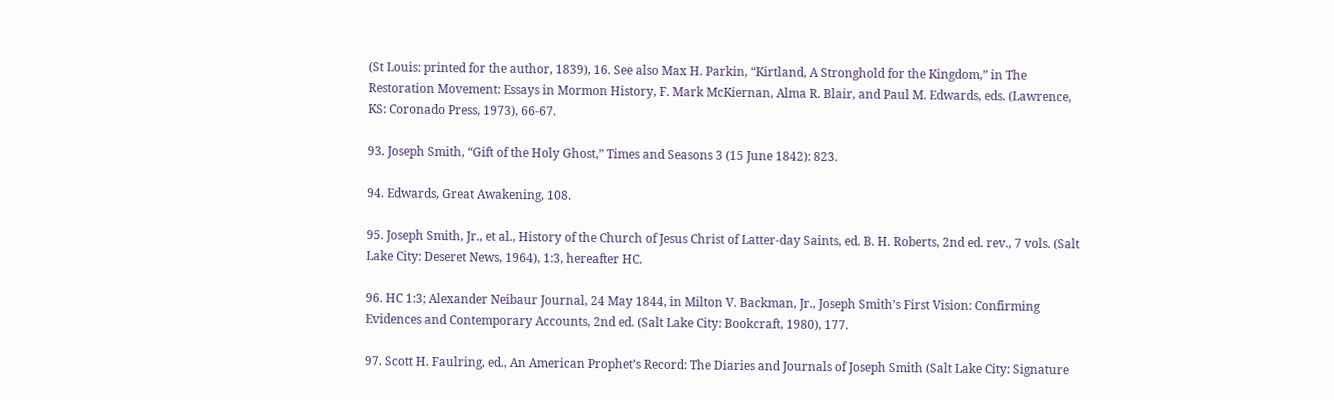(St Louis: printed for the author, 1839), 16. See also Max H. Parkin, “Kirtland, A Stronghold for the Kingdom,” in The Restoration Movement: Essays in Mormon History, F. Mark McKiernan, Alma R. Blair, and Paul M. Edwards, eds. (Lawrence, KS: Coronado Press, 1973), 66-67.

93. Joseph Smith, “Gift of the Holy Ghost,” Times and Seasons 3 (15 June 1842): 823.

94. Edwards, Great Awakening, 108.

95. Joseph Smith, Jr., et al., History of the Church of Jesus Christ of Latter-day Saints, ed. B. H. Roberts, 2nd ed. rev., 7 vols. (Salt Lake City: Deseret News, 1964), 1:3, hereafter HC.

96. HC 1:3; Alexander Neibaur Journal, 24 May 1844, in Milton V. Backman, Jr., Joseph Smith’s First Vision: Confirming Evidences and Contemporary Accounts, 2nd ed. (Salt Lake City: Bookcraft, 1980), 177.

97. Scott H. Faulring, ed., An American Prophet’s Record: The Diaries and Journals of Joseph Smith (Salt Lake City: Signature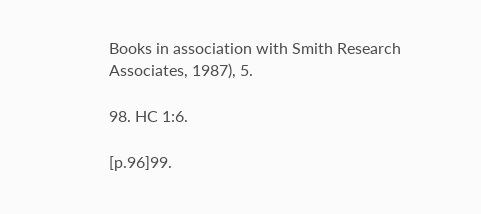Books in association with Smith Research Associates, 1987), 5.

98. HC 1:6.

[p.96]99.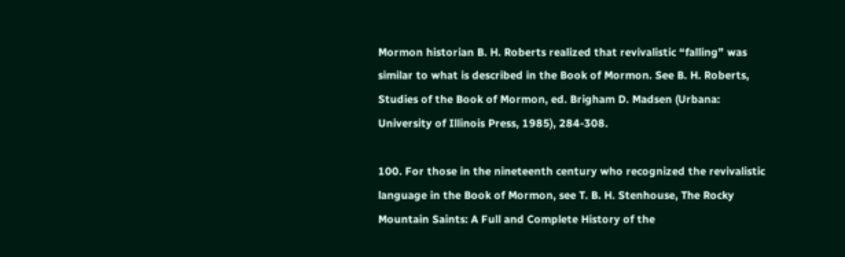Mormon historian B. H. Roberts realized that revivalistic “falling” was similar to what is described in the Book of Mormon. See B. H. Roberts, Studies of the Book of Mormon, ed. Brigham D. Madsen (Urbana: University of Illinois Press, 1985), 284-308.

100. For those in the nineteenth century who recognized the revivalistic language in the Book of Mormon, see T. B. H. Stenhouse, The Rocky Mountain Saints: A Full and Complete History of the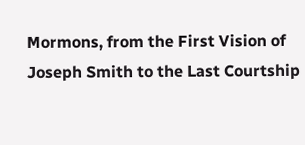Mormons, from the First Vision of Joseph Smith to the Last Courtship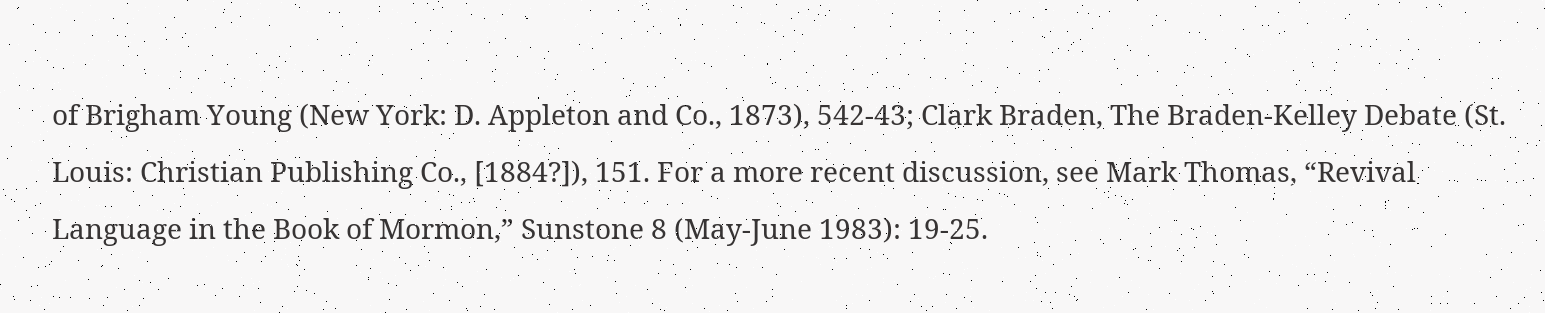of Brigham Young (New York: D. Appleton and Co., 1873), 542-43; Clark Braden, The Braden-Kelley Debate (St. Louis: Christian Publishing Co., [1884?]), 151. For a more recent discussion, see Mark Thomas, “Revival Language in the Book of Mormon,” Sunstone 8 (May-June 1983): 19-25.